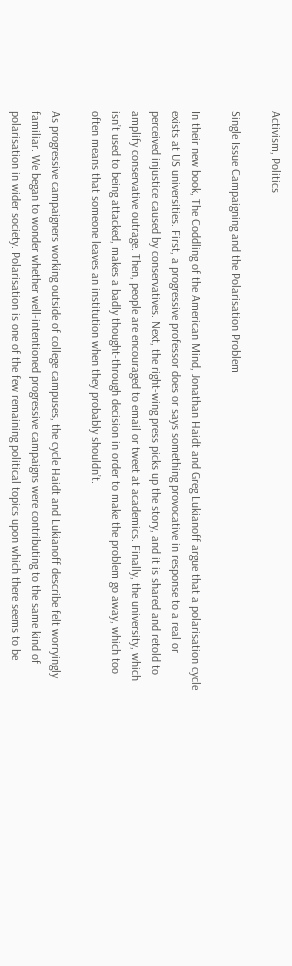Activism, Politics

Single Issue Campaigning and the Polarisation Problem

In their new book, The Coddling of the American Mind, Jonathan Haidt and Greg Lukianoff argue that a polarisation cycle exists at US universities. First, a progressive professor does or says something provocative in response to a real or perceived injustice caused by conservatives. Next, the right-wing press picks up the story, and it is shared and retold to amplify conservative outrage. Then, people are encouraged to email or tweet at academics. Finally, the university, which isn’t used to being attacked, makes a badly thought-through decision in order to make the problem go away, which too often means that someone leaves an institution when they probably shouldn’t.

As progressive campaigners working outside of college campuses, the cycle Haidt and Lukianoff describe felt worryingly familiar. We began to wonder whether well-intentioned progressive campaigns were contributing to the same kind of polarisation in wider society. Polarisation is one of the few remaining political topics upon which there seems to be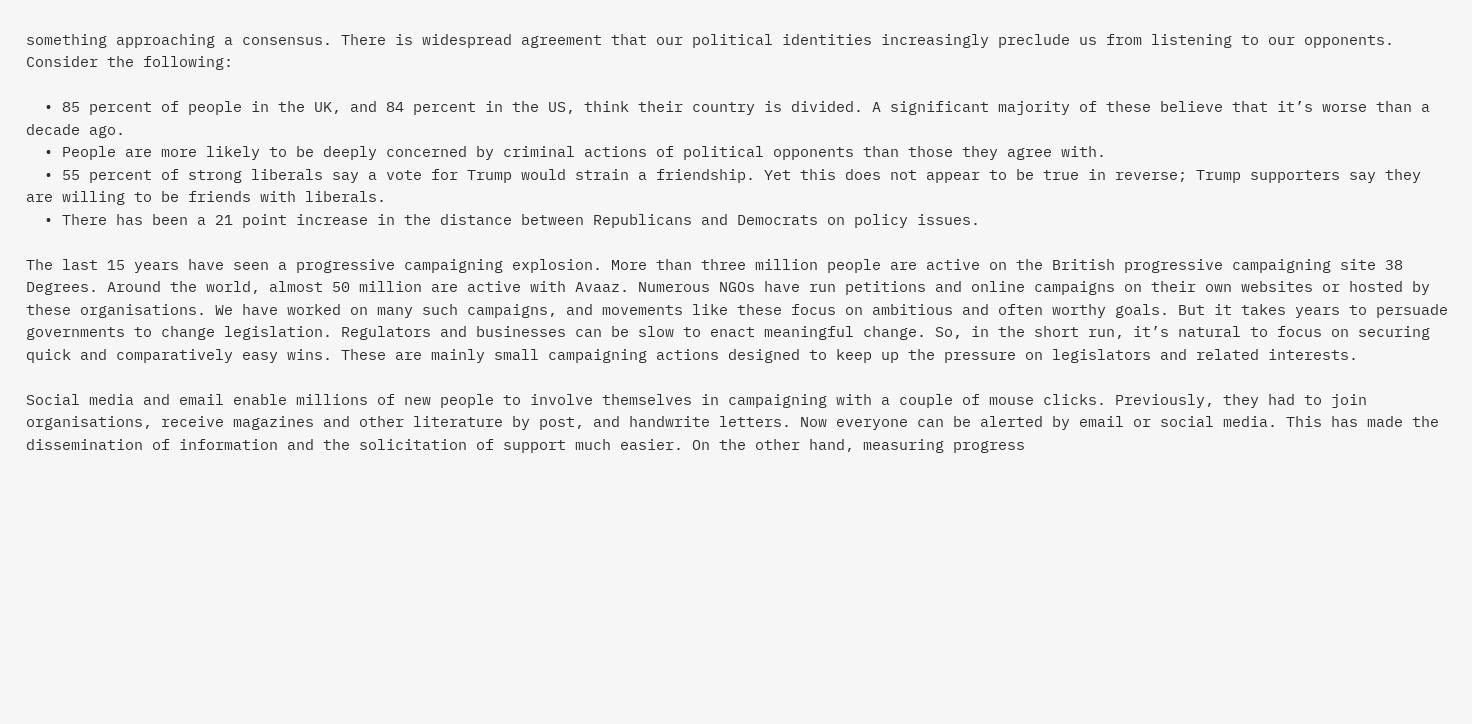something approaching a consensus. There is widespread agreement that our political identities increasingly preclude us from listening to our opponents. Consider the following:

  • 85 percent of people in the UK, and 84 percent in the US, think their country is divided. A significant majority of these believe that it’s worse than a decade ago.
  • People are more likely to be deeply concerned by criminal actions of political opponents than those they agree with.
  • 55 percent of strong liberals say a vote for Trump would strain a friendship. Yet this does not appear to be true in reverse; Trump supporters say they are willing to be friends with liberals.
  • There has been a 21 point increase in the distance between Republicans and Democrats on policy issues.

The last 15 years have seen a progressive campaigning explosion. More than three million people are active on the British progressive campaigning site 38 Degrees. Around the world, almost 50 million are active with Avaaz. Numerous NGOs have run petitions and online campaigns on their own websites or hosted by these organisations. We have worked on many such campaigns, and movements like these focus on ambitious and often worthy goals. But it takes years to persuade governments to change legislation. Regulators and businesses can be slow to enact meaningful change. So, in the short run, it’s natural to focus on securing quick and comparatively easy wins. These are mainly small campaigning actions designed to keep up the pressure on legislators and related interests.

Social media and email enable millions of new people to involve themselves in campaigning with a couple of mouse clicks. Previously, they had to join organisations, receive magazines and other literature by post, and handwrite letters. Now everyone can be alerted by email or social media. This has made the dissemination of information and the solicitation of support much easier. On the other hand, measuring progress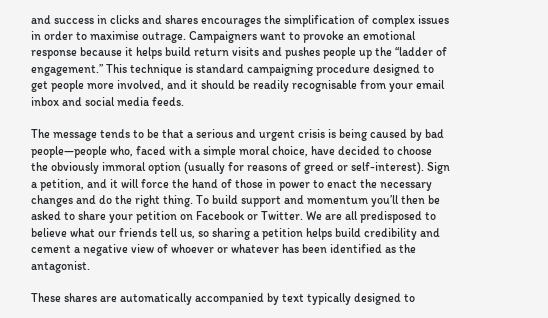and success in clicks and shares encourages the simplification of complex issues in order to maximise outrage. Campaigners want to provoke an emotional response because it helps build return visits and pushes people up the “ladder of engagement.” This technique is standard campaigning procedure designed to get people more involved, and it should be readily recognisable from your email inbox and social media feeds.

The message tends to be that a serious and urgent crisis is being caused by bad people—people who, faced with a simple moral choice, have decided to choose the obviously immoral option (usually for reasons of greed or self-interest). Sign a petition, and it will force the hand of those in power to enact the necessary changes and do the right thing. To build support and momentum you’ll then be asked to share your petition on Facebook or Twitter. We are all predisposed to believe what our friends tell us, so sharing a petition helps build credibility and cement a negative view of whoever or whatever has been identified as the antagonist.

These shares are automatically accompanied by text typically designed to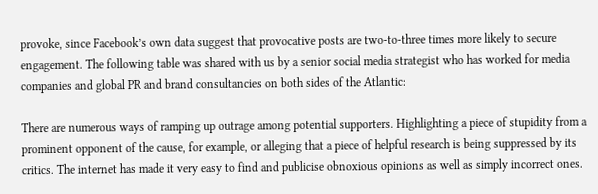provoke, since Facebook’s own data suggest that provocative posts are two-to-three times more likely to secure engagement. The following table was shared with us by a senior social media strategist who has worked for media companies and global PR and brand consultancies on both sides of the Atlantic:

There are numerous ways of ramping up outrage among potential supporters. Highlighting a piece of stupidity from a prominent opponent of the cause, for example, or alleging that a piece of helpful research is being suppressed by its critics. The internet has made it very easy to find and publicise obnoxious opinions as well as simply incorrect ones.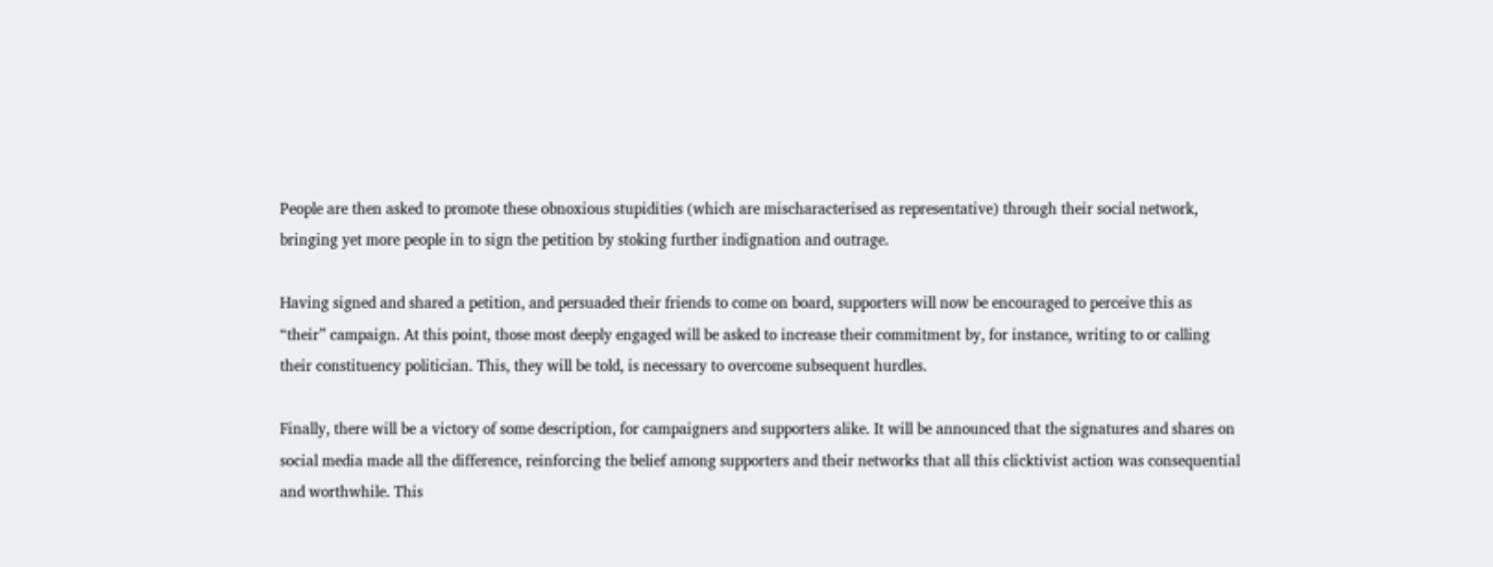People are then asked to promote these obnoxious stupidities (which are mischaracterised as representative) through their social network, bringing yet more people in to sign the petition by stoking further indignation and outrage.

Having signed and shared a petition, and persuaded their friends to come on board, supporters will now be encouraged to perceive this as “their” campaign. At this point, those most deeply engaged will be asked to increase their commitment by, for instance, writing to or calling their constituency politician. This, they will be told, is necessary to overcome subsequent hurdles.

Finally, there will be a victory of some description, for campaigners and supporters alike. It will be announced that the signatures and shares on social media made all the difference, reinforcing the belief among supporters and their networks that all this clicktivist action was consequential and worthwhile. This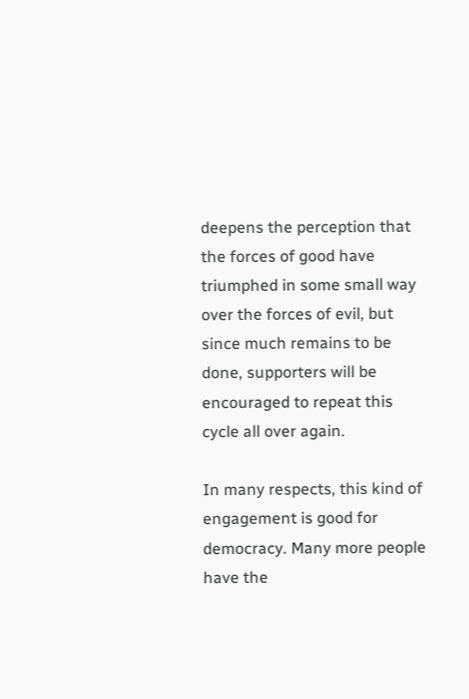deepens the perception that the forces of good have triumphed in some small way over the forces of evil, but since much remains to be done, supporters will be encouraged to repeat this cycle all over again.

In many respects, this kind of engagement is good for democracy. Many more people have the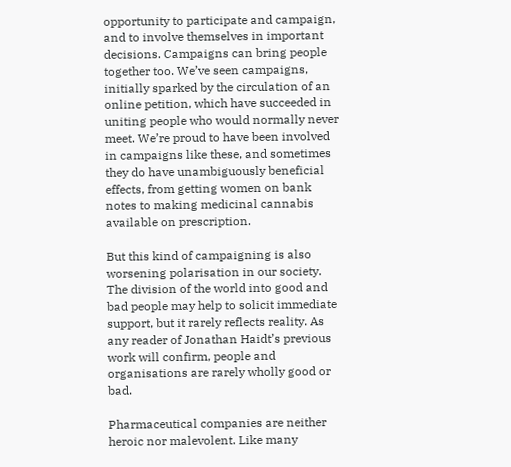opportunity to participate and campaign, and to involve themselves in important decisions. Campaigns can bring people together too. We’ve seen campaigns, initially sparked by the circulation of an online petition, which have succeeded in uniting people who would normally never meet. We’re proud to have been involved in campaigns like these, and sometimes they do have unambiguously beneficial effects, from getting women on bank notes to making medicinal cannabis available on prescription.

But this kind of campaigning is also worsening polarisation in our society. The division of the world into good and bad people may help to solicit immediate support, but it rarely reflects reality. As any reader of Jonathan Haidt’s previous work will confirm, people and organisations are rarely wholly good or bad.

Pharmaceutical companies are neither heroic nor malevolent. Like many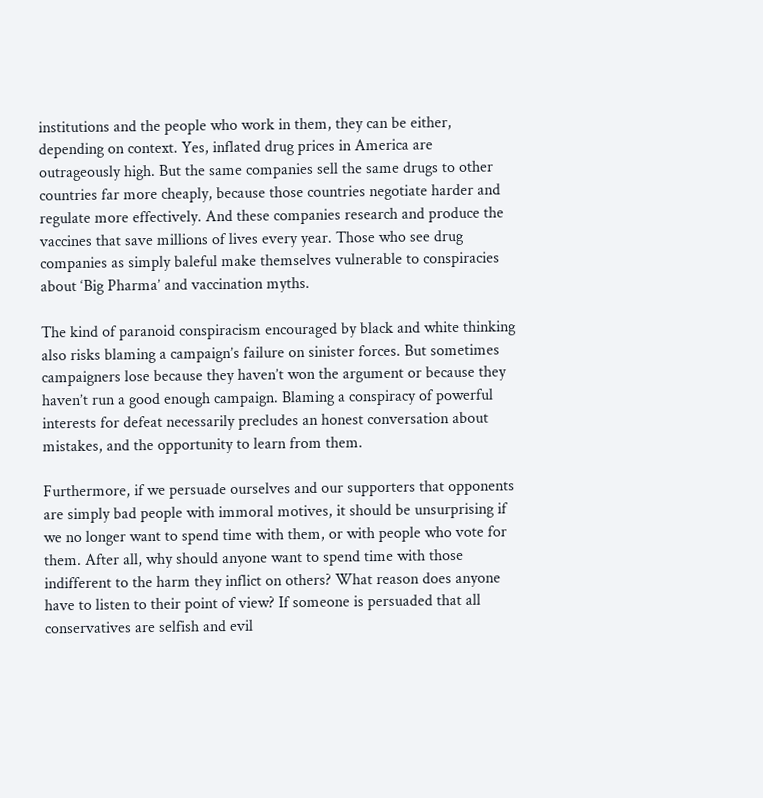institutions and the people who work in them, they can be either, depending on context. Yes, inflated drug prices in America are outrageously high. But the same companies sell the same drugs to other countries far more cheaply, because those countries negotiate harder and regulate more effectively. And these companies research and produce the vaccines that save millions of lives every year. Those who see drug companies as simply baleful make themselves vulnerable to conspiracies about ‘Big Pharma’ and vaccination myths.

The kind of paranoid conspiracism encouraged by black and white thinking also risks blaming a campaign’s failure on sinister forces. But sometimes campaigners lose because they haven’t won the argument or because they haven’t run a good enough campaign. Blaming a conspiracy of powerful interests for defeat necessarily precludes an honest conversation about mistakes, and the opportunity to learn from them.

Furthermore, if we persuade ourselves and our supporters that opponents are simply bad people with immoral motives, it should be unsurprising if we no longer want to spend time with them, or with people who vote for them. After all, why should anyone want to spend time with those indifferent to the harm they inflict on others? What reason does anyone have to listen to their point of view? If someone is persuaded that all conservatives are selfish and evil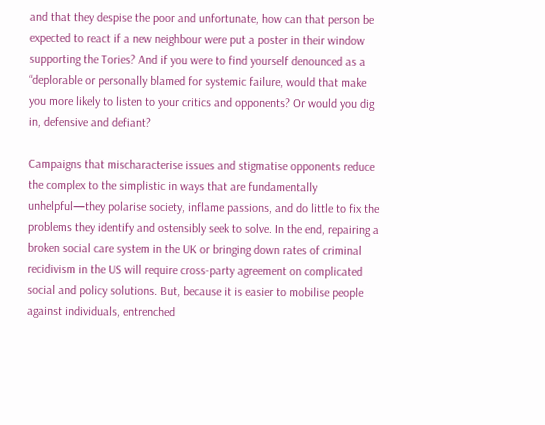and that they despise the poor and unfortunate, how can that person be expected to react if a new neighbour were put a poster in their window supporting the Tories? And if you were to find yourself denounced as a “deplorable or personally blamed for systemic failure, would that make you more likely to listen to your critics and opponents? Or would you dig in, defensive and defiant?

Campaigns that mischaracterise issues and stigmatise opponents reduce the complex to the simplistic in ways that are fundamentally unhelpful—they polarise society, inflame passions, and do little to fix the problems they identify and ostensibly seek to solve. In the end, repairing a broken social care system in the UK or bringing down rates of criminal recidivism in the US will require cross-party agreement on complicated social and policy solutions. But, because it is easier to mobilise people against individuals, entrenched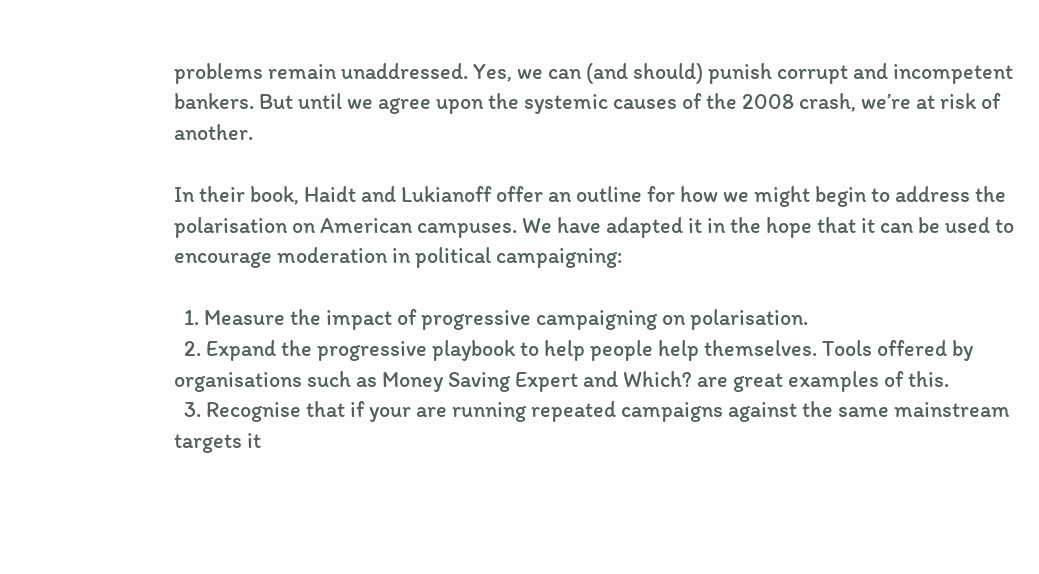problems remain unaddressed. Yes, we can (and should) punish corrupt and incompetent bankers. But until we agree upon the systemic causes of the 2008 crash, we’re at risk of another.

In their book, Haidt and Lukianoff offer an outline for how we might begin to address the polarisation on American campuses. We have adapted it in the hope that it can be used to encourage moderation in political campaigning:

  1. Measure the impact of progressive campaigning on polarisation.
  2. Expand the progressive playbook to help people help themselves. Tools offered by organisations such as Money Saving Expert and Which? are great examples of this.
  3. Recognise that if your are running repeated campaigns against the same mainstream targets it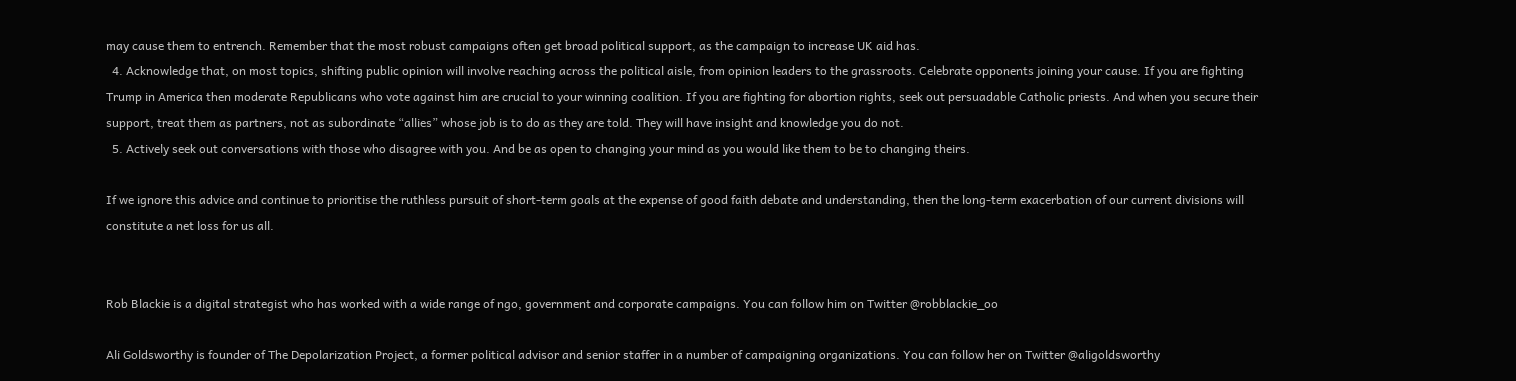may cause them to entrench. Remember that the most robust campaigns often get broad political support, as the campaign to increase UK aid has.
  4. Acknowledge that, on most topics, shifting public opinion will involve reaching across the political aisle, from opinion leaders to the grassroots. Celebrate opponents joining your cause. If you are fighting Trump in America then moderate Republicans who vote against him are crucial to your winning coalition. If you are fighting for abortion rights, seek out persuadable Catholic priests. And when you secure their support, treat them as partners, not as subordinate “allies” whose job is to do as they are told. They will have insight and knowledge you do not.
  5. Actively seek out conversations with those who disagree with you. And be as open to changing your mind as you would like them to be to changing theirs.

If we ignore this advice and continue to prioritise the ruthless pursuit of short-term goals at the expense of good faith debate and understanding, then the long-term exacerbation of our current divisions will constitute a net loss for us all.


Rob Blackie is a digital strategist who has worked with a wide range of ngo, government and corporate campaigns. You can follow him on Twitter @robblackie_oo

Ali Goldsworthy is founder of The Depolarization Project, a former political advisor and senior staffer in a number of campaigning organizations. You can follow her on Twitter @aligoldsworthy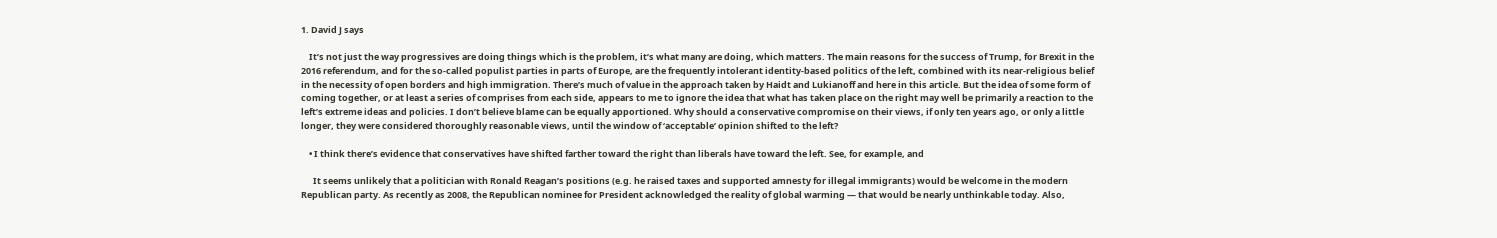1. David J says

    It’s not just the way progressives are doing things which is the problem, it’s what many are doing, which matters. The main reasons for the success of Trump, for Brexit in the 2016 referendum, and for the so-called populist parties in parts of Europe, are the frequently intolerant identity-based politics of the left, combined with its near-religious belief in the necessity of open borders and high immigration. There’s much of value in the approach taken by Haidt and Lukianoff and here in this article. But the idea of some form of coming together, or at least a series of comprises from each side, appears to me to ignore the idea that what has taken place on the right may well be primarily a reaction to the left’s extreme ideas and policies. I don’t believe blame can be equally apportioned. Why should a conservative compromise on their views, if only ten years ago, or only a little longer, they were considered thoroughly reasonable views, until the window of ‘acceptable’ opinion shifted to the left?

    • I think there’s evidence that conservatives have shifted farther toward the right than liberals have toward the left. See, for example, and

      It seems unlikely that a politician with Ronald Reagan’s positions (e.g. he raised taxes and supported amnesty for illegal immigrants) would be welcome in the modern Republican party. As recently as 2008, the Republican nominee for President acknowledged the reality of global warming — that would be nearly unthinkable today. Also,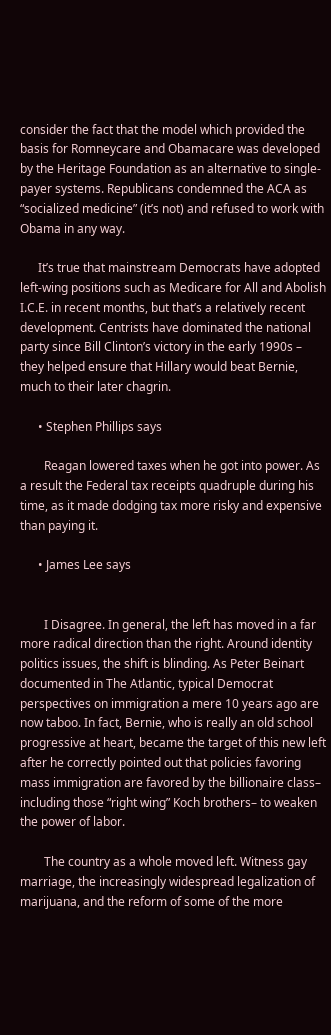consider the fact that the model which provided the basis for Romneycare and Obamacare was developed by the Heritage Foundation as an alternative to single-payer systems. Republicans condemned the ACA as “socialized medicine” (it’s not) and refused to work with Obama in any way.

      It’s true that mainstream Democrats have adopted left-wing positions such as Medicare for All and Abolish I.C.E. in recent months, but that’s a relatively recent development. Centrists have dominated the national party since Bill Clinton’s victory in the early 1990s – they helped ensure that Hillary would beat Bernie, much to their later chagrin.

      • Stephen Phillips says

        Reagan lowered taxes when he got into power. As a result the Federal tax receipts quadruple during his time, as it made dodging tax more risky and expensive than paying it.

      • James Lee says


        I Disagree. In general, the left has moved in a far more radical direction than the right. Around identity politics issues, the shift is blinding. As Peter Beinart documented in The Atlantic, typical Democrat perspectives on immigration a mere 10 years ago are now taboo. In fact, Bernie, who is really an old school progressive at heart, became the target of this new left after he correctly pointed out that policies favoring mass immigration are favored by the billionaire class– including those “right wing” Koch brothers– to weaken the power of labor.

        The country as a whole moved left. Witness gay marriage, the increasingly widespread legalization of marijuana, and the reform of some of the more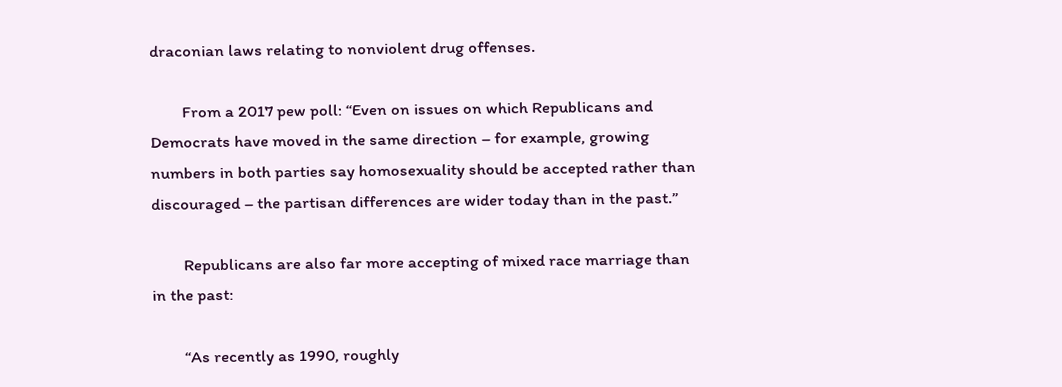draconian laws relating to nonviolent drug offenses.

        From a 2017 pew poll: “Even on issues on which Republicans and Democrats have moved in the same direction – for example, growing numbers in both parties say homosexuality should be accepted rather than discouraged – the partisan differences are wider today than in the past.”

        Republicans are also far more accepting of mixed race marriage than in the past:

        “As recently as 1990, roughly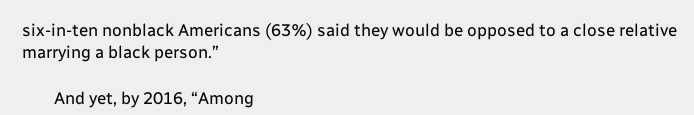six-in-ten nonblack Americans (63%) said they would be opposed to a close relative marrying a black person.”

        And yet, by 2016, “Among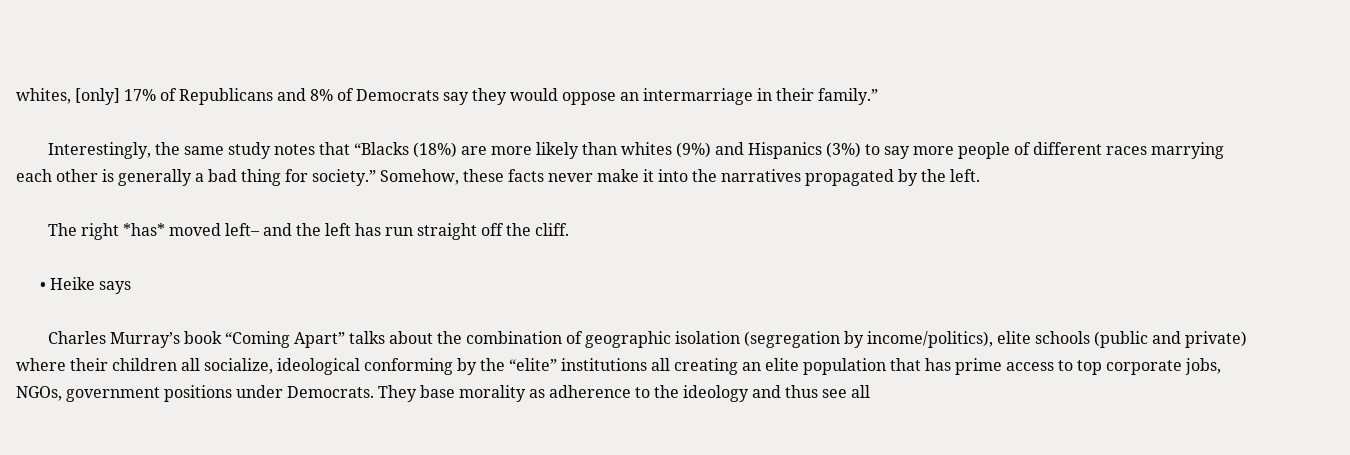whites, [only] 17% of Republicans and 8% of Democrats say they would oppose an intermarriage in their family.”

        Interestingly, the same study notes that “Blacks (18%) are more likely than whites (9%) and Hispanics (3%) to say more people of different races marrying each other is generally a bad thing for society.” Somehow, these facts never make it into the narratives propagated by the left.

        The right *has* moved left– and the left has run straight off the cliff.

      • Heike says

        Charles Murray’s book “Coming Apart” talks about the combination of geographic isolation (segregation by income/politics), elite schools (public and private) where their children all socialize, ideological conforming by the “elite” institutions all creating an elite population that has prime access to top corporate jobs, NGOs, government positions under Democrats. They base morality as adherence to the ideology and thus see all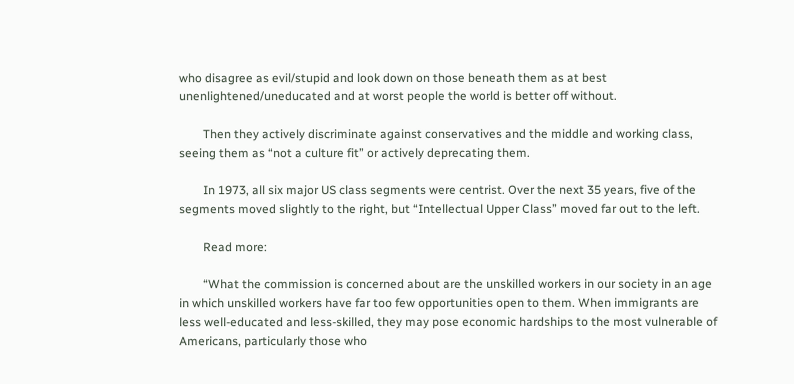who disagree as evil/stupid and look down on those beneath them as at best unenlightened/uneducated and at worst people the world is better off without.

        Then they actively discriminate against conservatives and the middle and working class, seeing them as “not a culture fit” or actively deprecating them.

        In 1973, all six major US class segments were centrist. Over the next 35 years, five of the segments moved slightly to the right, but “Intellectual Upper Class” moved far out to the left.

        Read more:

        “What the commission is concerned about are the unskilled workers in our society in an age in which unskilled workers have far too few opportunities open to them. When immigrants are less well-educated and less-skilled, they may pose economic hardships to the most vulnerable of Americans, particularly those who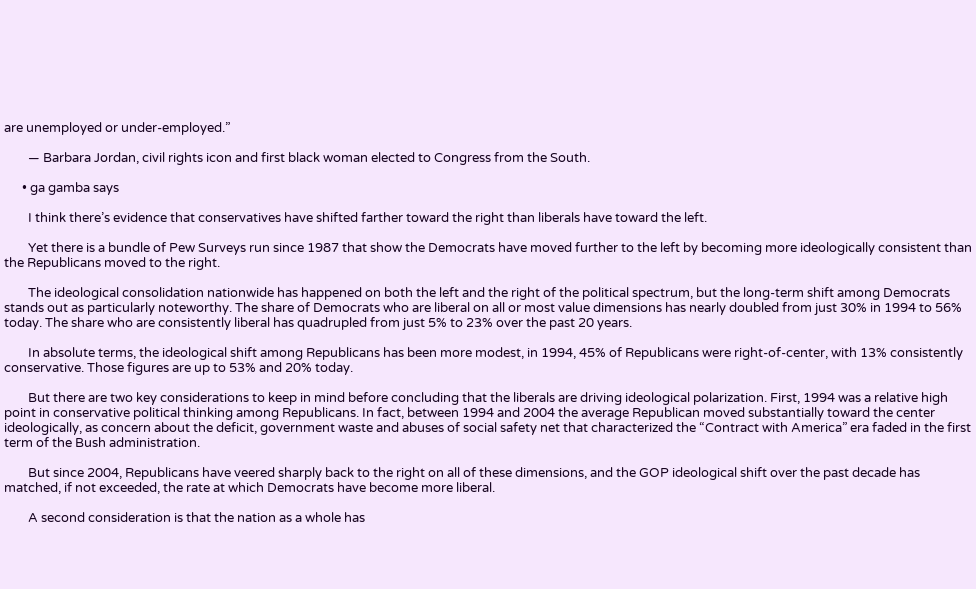are unemployed or under-employed.”

        — Barbara Jordan, civil rights icon and first black woman elected to Congress from the South.

      • ga gamba says

        I think there’s evidence that conservatives have shifted farther toward the right than liberals have toward the left.

        Yet there is a bundle of Pew Surveys run since 1987 that show the Democrats have moved further to the left by becoming more ideologically consistent than the Republicans moved to the right.

        The ideological consolidation nationwide has happened on both the left and the right of the political spectrum, but the long-term shift among Democrats stands out as particularly noteworthy. The share of Democrats who are liberal on all or most value dimensions has nearly doubled from just 30% in 1994 to 56% today. The share who are consistently liberal has quadrupled from just 5% to 23% over the past 20 years.

        In absolute terms, the ideological shift among Republicans has been more modest, in 1994, 45% of Republicans were right-of-center, with 13% consistently conservative. Those figures are up to 53% and 20% today.

        But there are two key considerations to keep in mind before concluding that the liberals are driving ideological polarization. First, 1994 was a relative high point in conservative political thinking among Republicans. In fact, between 1994 and 2004 the average Republican moved substantially toward the center ideologically, as concern about the deficit, government waste and abuses of social safety net that characterized the “Contract with America” era faded in the first term of the Bush administration.

        But since 2004, Republicans have veered sharply back to the right on all of these dimensions, and the GOP ideological shift over the past decade has matched, if not exceeded, the rate at which Democrats have become more liberal.

        A second consideration is that the nation as a whole has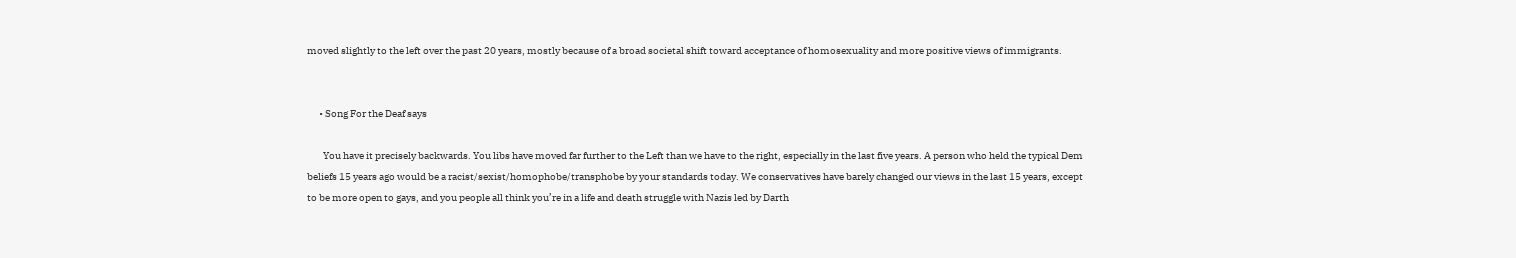moved slightly to the left over the past 20 years, mostly because of a broad societal shift toward acceptance of homosexuality and more positive views of immigrants.


      • Song For the Deaf says

        You have it precisely backwards. You libs have moved far further to the Left than we have to the right, especially in the last five years. A person who held the typical Dem beliefs 15 years ago would be a racist/sexist/homophobe/transphobe by your standards today. We conservatives have barely changed our views in the last 15 years, except to be more open to gays, and you people all think you’re in a life and death struggle with Nazis led by Darth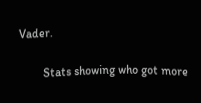Vader.

        Stats showing who got more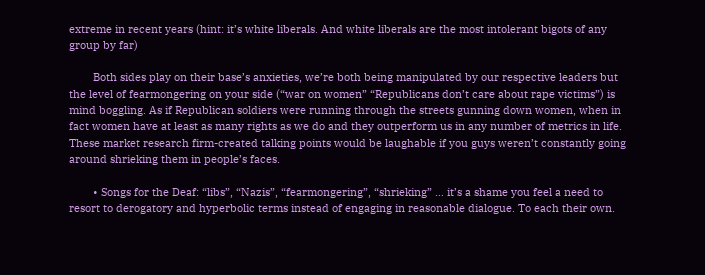extreme in recent years (hint: it’s white liberals. And white liberals are the most intolerant bigots of any group by far)

        Both sides play on their base’s anxieties, we’re both being manipulated by our respective leaders but the level of fearmongering on your side (“war on women” “Republicans don’t care about rape victims”) is mind boggling. As if Republican soldiers were running through the streets gunning down women, when in fact women have at least as many rights as we do and they outperform us in any number of metrics in life. These market research firm-created talking points would be laughable if you guys weren’t constantly going around shrieking them in people’s faces.

        • Songs for the Deaf: “libs”, “Nazis”, “fearmongering”, “shrieking” … it’s a shame you feel a need to resort to derogatory and hyperbolic terms instead of engaging in reasonable dialogue. To each their own.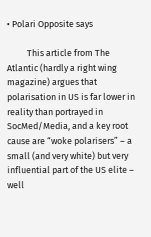• Polari Opposite says

          This article from The Atlantic (hardly a right wing magazine) argues that polarisation in US is far lower in reality than portrayed in SocMed/Media, and a key root cause are “woke polarisers” – a small (and very white) but very influential part of the US elite – well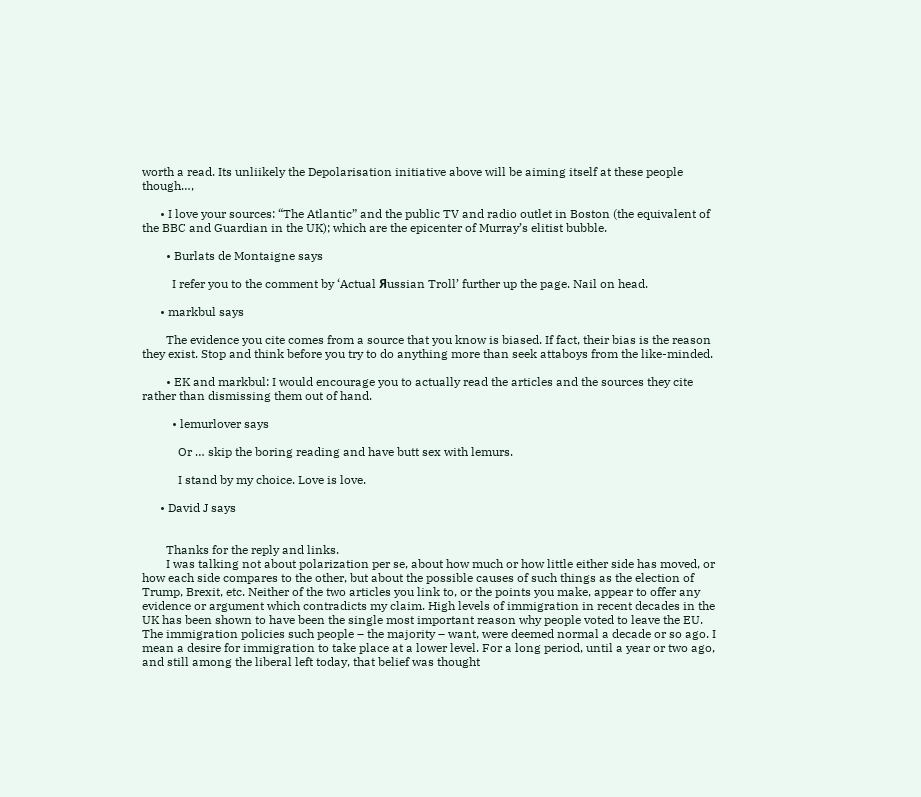worth a read. Its unliikely the Depolarisation initiative above will be aiming itself at these people though…,

      • I love your sources: “The Atlantic” and the public TV and radio outlet in Boston (the equivalent of the BBC and Guardian in the UK); which are the epicenter of Murray’s elitist bubble.

        • Burlats de Montaigne says

          I refer you to the comment by ‘Actual Яussian Troll’ further up the page. Nail on head.

      • markbul says

        The evidence you cite comes from a source that you know is biased. If fact, their bias is the reason they exist. Stop and think before you try to do anything more than seek attaboys from the like-minded.

        • EK and markbul: I would encourage you to actually read the articles and the sources they cite rather than dismissing them out of hand.

          • lemurlover says

            Or … skip the boring reading and have butt sex with lemurs.

            I stand by my choice. Love is love.

      • David J says


        Thanks for the reply and links.
        I was talking not about polarization per se, about how much or how little either side has moved, or how each side compares to the other, but about the possible causes of such things as the election of Trump, Brexit, etc. Neither of the two articles you link to, or the points you make, appear to offer any evidence or argument which contradicts my claim. High levels of immigration in recent decades in the UK has been shown to have been the single most important reason why people voted to leave the EU. The immigration policies such people – the majority – want, were deemed normal a decade or so ago. I mean a desire for immigration to take place at a lower level. For a long period, until a year or two ago, and still among the liberal left today, that belief was thought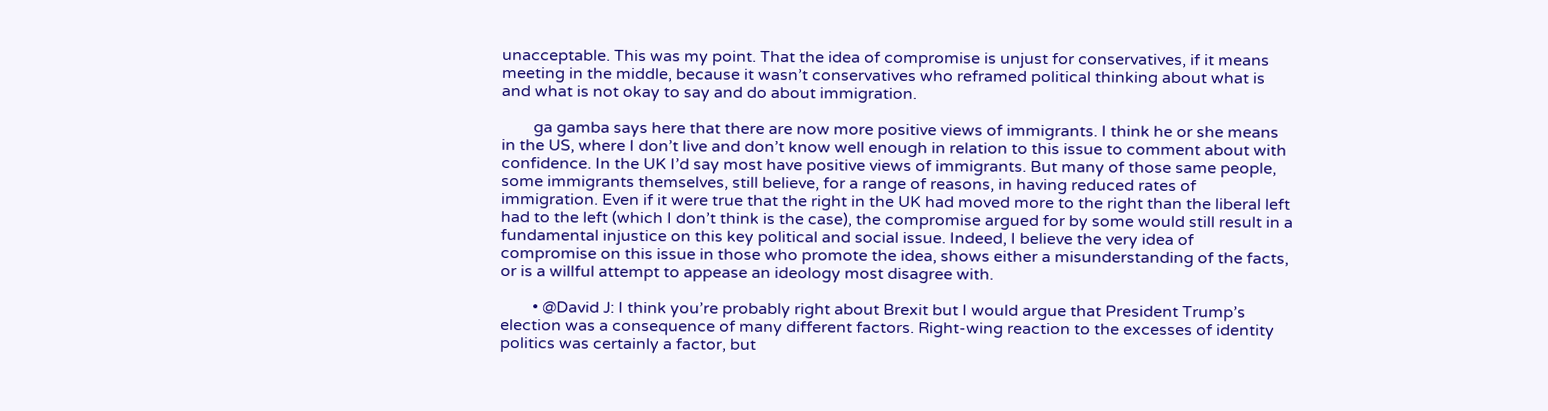unacceptable. This was my point. That the idea of compromise is unjust for conservatives, if it means meeting in the middle, because it wasn’t conservatives who reframed political thinking about what is and what is not okay to say and do about immigration.

        ga gamba says here that there are now more positive views of immigrants. I think he or she means in the US, where I don’t live and don’t know well enough in relation to this issue to comment about with confidence. In the UK I’d say most have positive views of immigrants. But many of those same people, some immigrants themselves, still believe, for a range of reasons, in having reduced rates of immigration. Even if it were true that the right in the UK had moved more to the right than the liberal left had to the left (which I don’t think is the case), the compromise argued for by some would still result in a fundamental injustice on this key political and social issue. Indeed, I believe the very idea of compromise on this issue in those who promote the idea, shows either a misunderstanding of the facts, or is a willful attempt to appease an ideology most disagree with.

        • @David J: I think you’re probably right about Brexit but I would argue that President Trump’s election was a consequence of many different factors. Right-wing reaction to the excesses of identity politics was certainly a factor, but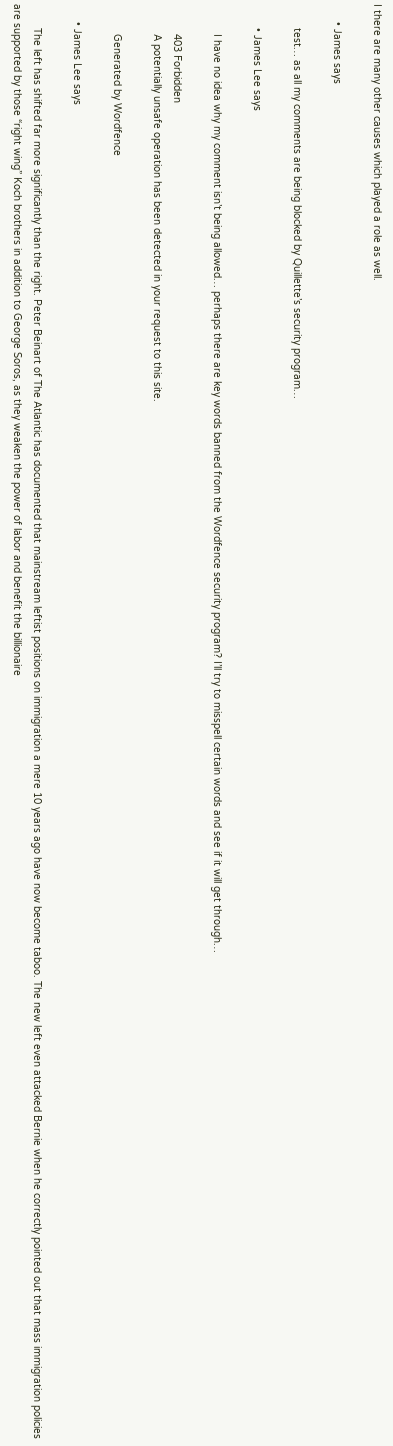I there are many other causes which played a role as well.

      • James says

        test… as all my comments are being blocked by Quillette’s security program…

        • James Lee says

          I have no idea why my comment isn’t being allowed… perhaps there are key words banned from the Wordfence security program? I’ll try to misspell certain words and see if it will get through…

          403 Forbidden
          A potentially unsafe operation has been detected in your request to this site.

          Generated by Wordfence

      • James Lee says

        The left has shifted far more significantly than the right. Peter Beinart of The Atlantic has documented that mainstream leftist positions on immigration a mere 10 years ago have now become taboo. The new left even attacked Bernie when he correctly pointed out that mass immigration policies are supported by those “right wing” Koch brothers in addition to George Soros, as they weaken the power of labor and benefit the billionaire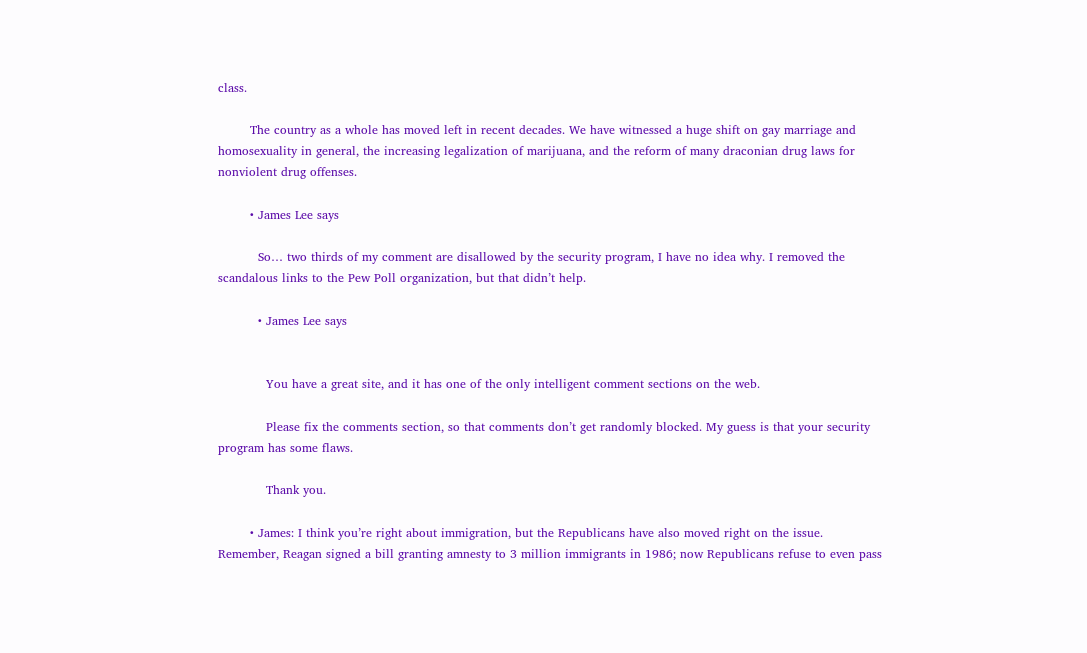class.

        The country as a whole has moved left in recent decades. We have witnessed a huge shift on gay marriage and homosexuality in general, the increasing legalization of marijuana, and the reform of many draconian drug laws for nonviolent drug offenses.

        • James Lee says

          So… two thirds of my comment are disallowed by the security program, I have no idea why. I removed the scandalous links to the Pew Poll organization, but that didn’t help.

          • James Lee says


            You have a great site, and it has one of the only intelligent comment sections on the web.

            Please fix the comments section, so that comments don’t get randomly blocked. My guess is that your security program has some flaws.

            Thank you.

        • James: I think you’re right about immigration, but the Republicans have also moved right on the issue. Remember, Reagan signed a bill granting amnesty to 3 million immigrants in 1986; now Republicans refuse to even pass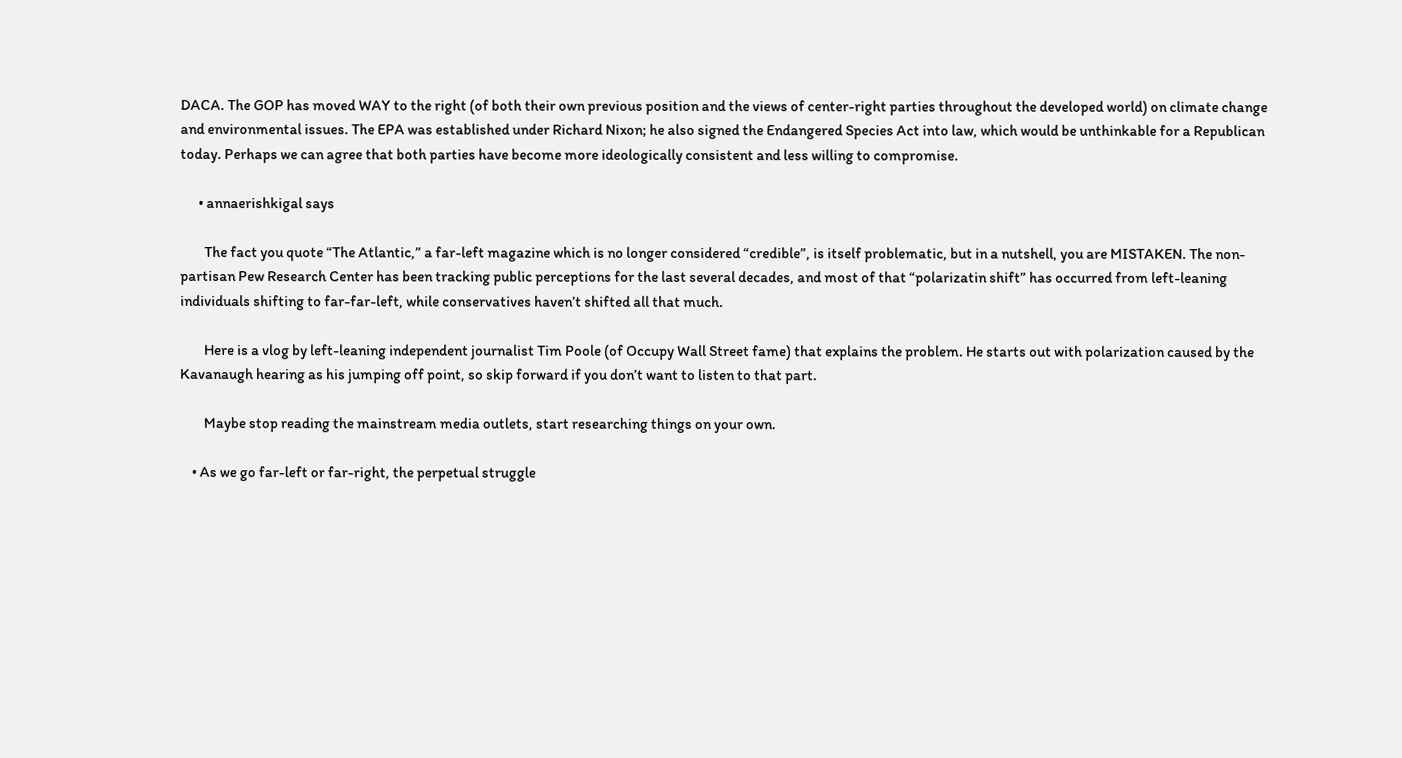DACA. The GOP has moved WAY to the right (of both their own previous position and the views of center-right parties throughout the developed world) on climate change and environmental issues. The EPA was established under Richard Nixon; he also signed the Endangered Species Act into law, which would be unthinkable for a Republican today. Perhaps we can agree that both parties have become more ideologically consistent and less willing to compromise.

      • annaerishkigal says

        The fact you quote “The Atlantic,” a far-left magazine which is no longer considered “credible”, is itself problematic, but in a nutshell, you are MISTAKEN. The non-partisan Pew Research Center has been tracking public perceptions for the last several decades, and most of that “polarizatin shift” has occurred from left-leaning individuals shifting to far-far-left, while conservatives haven’t shifted all that much.

        Here is a vlog by left-leaning independent journalist Tim Poole (of Occupy Wall Street fame) that explains the problem. He starts out with polarization caused by the Kavanaugh hearing as his jumping off point, so skip forward if you don’t want to listen to that part.

        Maybe stop reading the mainstream media outlets, start researching things on your own.

    • As we go far-left or far-right, the perpetual struggle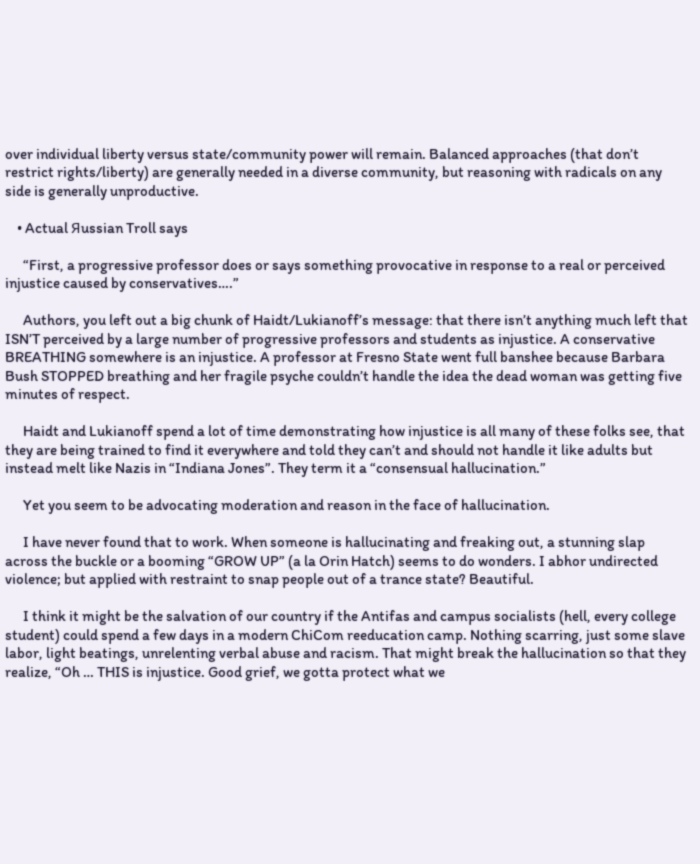over individual liberty versus state/community power will remain. Balanced approaches (that don’t restrict rights/liberty) are generally needed in a diverse community, but reasoning with radicals on any side is generally unproductive.

    • Actual Яussian Troll says

      “First, a progressive professor does or says something provocative in response to a real or perceived injustice caused by conservatives….”

      Authors, you left out a big chunk of Haidt/Lukianoff’s message: that there isn’t anything much left that ISN’T perceived by a large number of progressive professors and students as injustice. A conservative BREATHING somewhere is an injustice. A professor at Fresno State went full banshee because Barbara Bush STOPPED breathing and her fragile psyche couldn’t handle the idea the dead woman was getting five minutes of respect.

      Haidt and Lukianoff spend a lot of time demonstrating how injustice is all many of these folks see, that they are being trained to find it everywhere and told they can’t and should not handle it like adults but instead melt like Nazis in “Indiana Jones”. They term it a “consensual hallucination.”

      Yet you seem to be advocating moderation and reason in the face of hallucination.

      I have never found that to work. When someone is hallucinating and freaking out, a stunning slap across the buckle or a booming “GROW UP” (a la Orin Hatch) seems to do wonders. I abhor undirected violence; but applied with restraint to snap people out of a trance state? Beautiful.

      I think it might be the salvation of our country if the Antifas and campus socialists (hell, every college student) could spend a few days in a modern ChiCom reeducation camp. Nothing scarring, just some slave labor, light beatings, unrelenting verbal abuse and racism. That might break the hallucination so that they realize, “Oh … THIS is injustice. Good grief, we gotta protect what we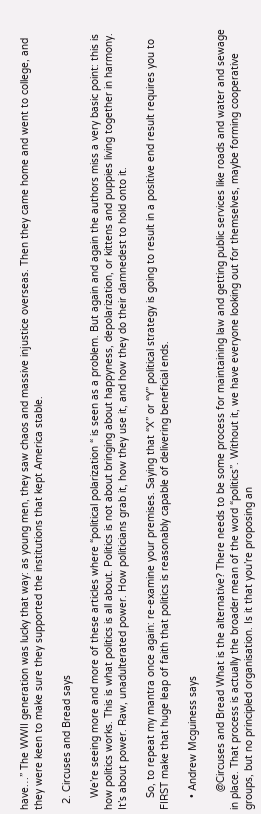have…” The WWII generation was lucky that way: as young men, they saw chaos and massive injustice overseas. Then they came home and went to college, and they were keen to make sure they supported the institutions that kept America stable.

  2. Circuses and Bread says

    We’re seeing more and more of these articles where “political polarization “ is seen as a problem. But again and again the authors miss a very basic point: this is how politics works. This is what politics is all about. Politics is not about bringing about happyness, depolarization, or kittens and puppies living together in harmony. It’s about power. Raw, unadulterated power. How politicians grab it, how they use it, and how they do their damnedest to hold onto it.

    So, to repeat my mantra once again: re-examine your premises. Saying that “X” or “Y” political strategy is going to result in a positive end result requires you to FIRST make that huge leap of faith that politics is reasonably capable of delivering beneficial ends.

    • Andrew Mcguiness says

      @Circuses and Bread What is the alternative? There needs to be some process for maintaining law and getting public services like roads and water and sewage in place. That process is actually the broader mean of the word “politics”. Without it, we have everyone looking out for themselves, maybe forming cooperative groups, but no principled organisation. Is it that you’re proposing an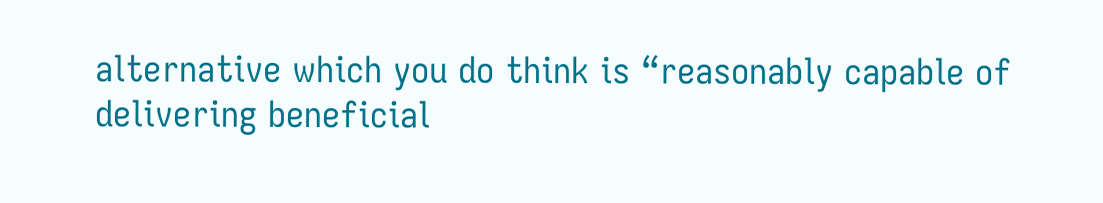alternative which you do think is “reasonably capable of delivering beneficial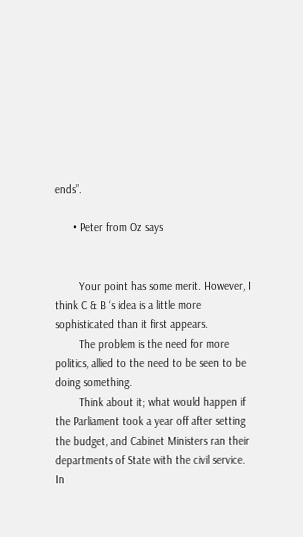ends”.

      • Peter from Oz says


        Your point has some merit. However, I think C & B ‘s idea is a little more sophisticated than it first appears.
        The problem is the need for more politics, allied to the need to be seen to be doing something.
        Think about it; what would happen if the Parliament took a year off after setting the budget, and Cabinet Ministers ran their departments of State with the civil service. In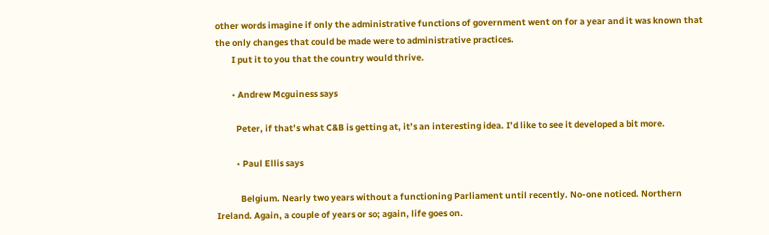other words imagine if only the administrative functions of government went on for a year and it was known that the only changes that could be made were to administrative practices.
        I put it to you that the country would thrive.

        • Andrew Mcguiness says

          Peter, if that’s what C&B is getting at, it’s an interesting idea. I’d like to see it developed a bit more.

          • Paul Ellis says

            Belgium. Nearly two years without a functioning Parliament until recently. No-one noticed. Northern Ireland. Again, a couple of years or so; again, life goes on.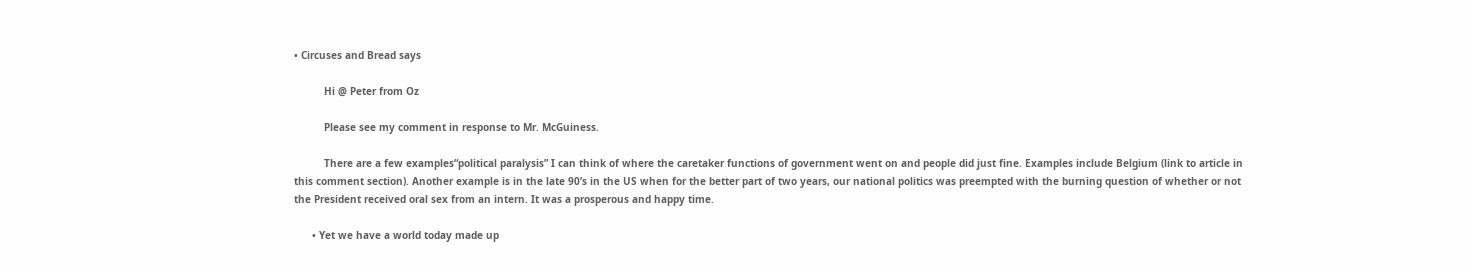• Circuses and Bread says

          Hi @ Peter from Oz

          Please see my comment in response to Mr. McGuiness.

          There are a few examples“political paralysis” I can think of where the caretaker functions of government went on and people did just fine. Examples include Belgium (link to article in this comment section). Another example is in the late 90’s in the US when for the better part of two years, our national politics was preempted with the burning question of whether or not the President received oral sex from an intern. It was a prosperous and happy time.

      • Yet we have a world today made up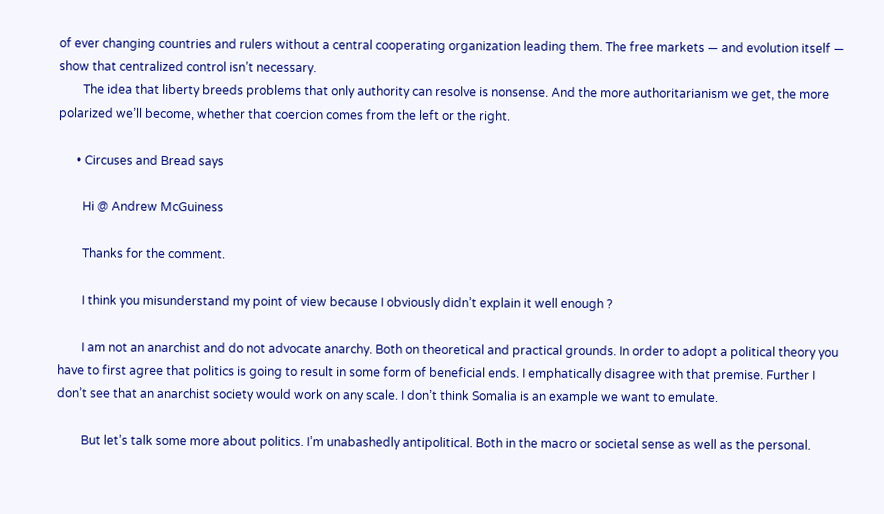of ever changing countries and rulers without a central cooperating organization leading them. The free markets — and evolution itself — show that centralized control isn’t necessary.
        The idea that liberty breeds problems that only authority can resolve is nonsense. And the more authoritarianism we get, the more polarized we’ll become, whether that coercion comes from the left or the right.

      • Circuses and Bread says

        Hi @ Andrew McGuiness

        Thanks for the comment.

        I think you misunderstand my point of view because I obviously didn’t explain it well enough ?

        I am not an anarchist and do not advocate anarchy. Both on theoretical and practical grounds. In order to adopt a political theory you have to first agree that politics is going to result in some form of beneficial ends. I emphatically disagree with that premise. Further I don’t see that an anarchist society would work on any scale. I don’t think Somalia is an example we want to emulate.

        But let’s talk some more about politics. I’m unabashedly antipolitical. Both in the macro or societal sense as well as the personal.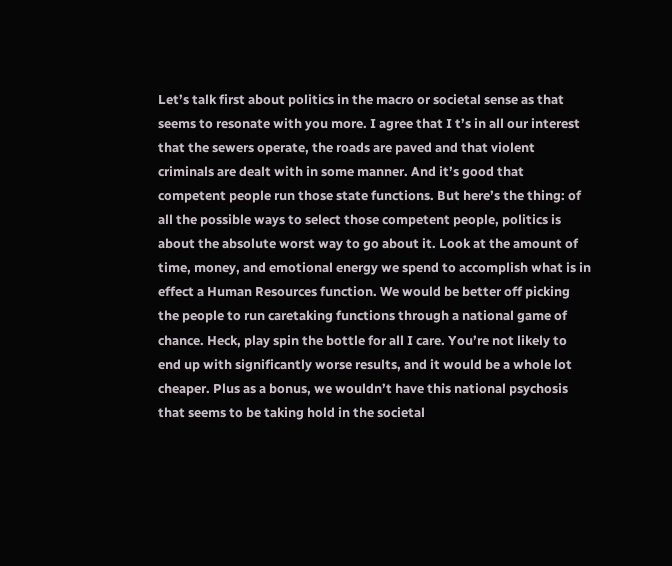Let’s talk first about politics in the macro or societal sense as that seems to resonate with you more. I agree that I t’s in all our interest that the sewers operate, the roads are paved and that violent criminals are dealt with in some manner. And it’s good that competent people run those state functions. But here’s the thing: of all the possible ways to select those competent people, politics is about the absolute worst way to go about it. Look at the amount of time, money, and emotional energy we spend to accomplish what is in effect a Human Resources function. We would be better off picking the people to run caretaking functions through a national game of chance. Heck, play spin the bottle for all I care. You’re not likely to end up with significantly worse results, and it would be a whole lot cheaper. Plus as a bonus, we wouldn’t have this national psychosis that seems to be taking hold in the societal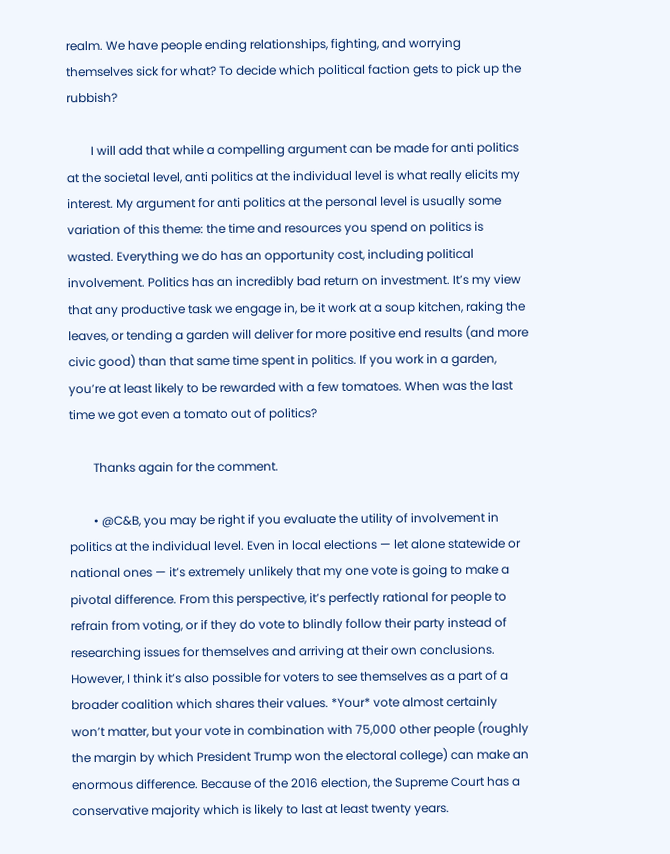realm. We have people ending relationships, fighting, and worrying themselves sick for what? To decide which political faction gets to pick up the rubbish?

        I will add that while a compelling argument can be made for anti politics at the societal level, anti politics at the individual level is what really elicits my interest. My argument for anti politics at the personal level is usually some variation of this theme: the time and resources you spend on politics is wasted. Everything we do has an opportunity cost, including political involvement. Politics has an incredibly bad return on investment. It’s my view that any productive task we engage in, be it work at a soup kitchen, raking the leaves, or tending a garden will deliver for more positive end results (and more civic good) than that same time spent in politics. If you work in a garden, you’re at least likely to be rewarded with a few tomatoes. When was the last time we got even a tomato out of politics?

        Thanks again for the comment.

        • @C&B, you may be right if you evaluate the utility of involvement in politics at the individual level. Even in local elections — let alone statewide or national ones — it’s extremely unlikely that my one vote is going to make a pivotal difference. From this perspective, it’s perfectly rational for people to refrain from voting, or if they do vote to blindly follow their party instead of researching issues for themselves and arriving at their own conclusions. However, I think it’s also possible for voters to see themselves as a part of a broader coalition which shares their values. *Your* vote almost certainly won’t matter, but your vote in combination with 75,000 other people (roughly the margin by which President Trump won the electoral college) can make an enormous difference. Because of the 2016 election, the Supreme Court has a conservative majority which is likely to last at least twenty years.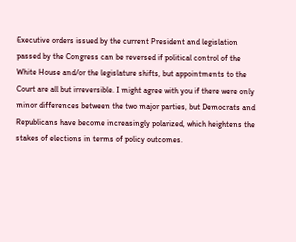Executive orders issued by the current President and legislation passed by the Congress can be reversed if political control of the White House and/or the legislature shifts, but appointments to the Court are all but irreversible. I might agree with you if there were only minor differences between the two major parties, but Democrats and Republicans have become increasingly polarized, which heightens the stakes of elections in terms of policy outcomes.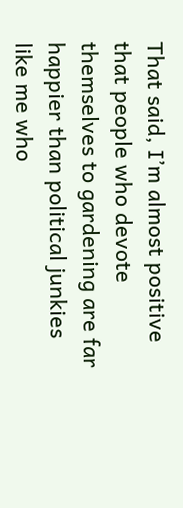That said, I’m almost positive that people who devote themselves to gardening are far happier than political junkies like me who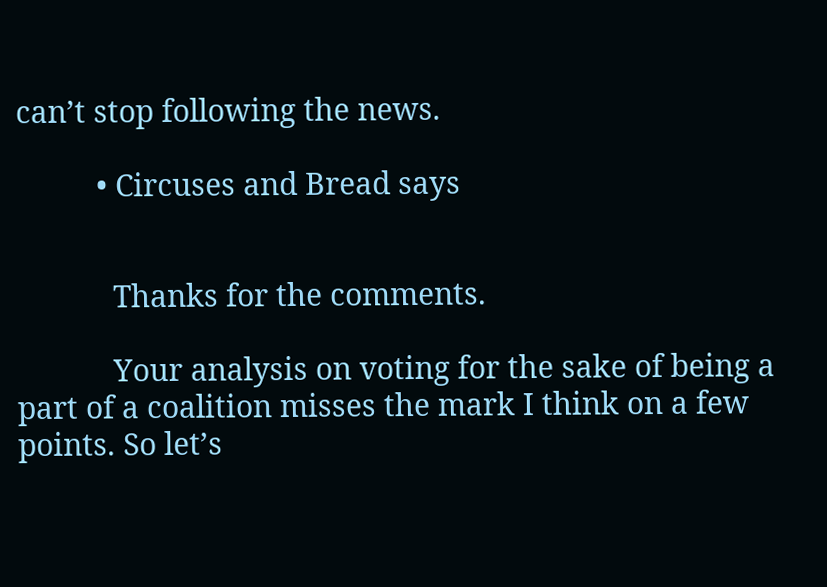can’t stop following the news.

          • Circuses and Bread says


            Thanks for the comments.

            Your analysis on voting for the sake of being a part of a coalition misses the mark I think on a few points. So let’s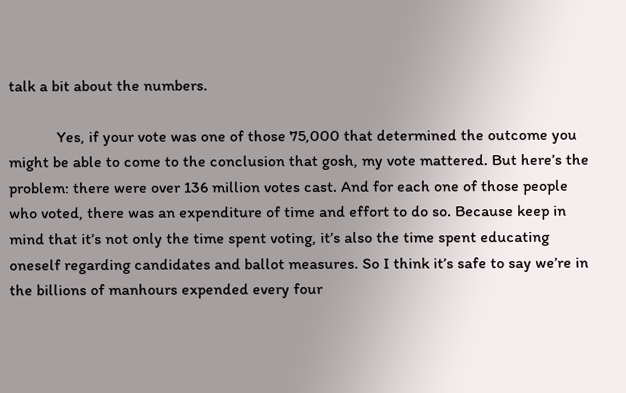talk a bit about the numbers.

            Yes, if your vote was one of those 75,000 that determined the outcome you might be able to come to the conclusion that gosh, my vote mattered. But here’s the problem: there were over 136 million votes cast. And for each one of those people who voted, there was an expenditure of time and effort to do so. Because keep in mind that it’s not only the time spent voting, it’s also the time spent educating oneself regarding candidates and ballot measures. So I think it’s safe to say we’re in the billions of manhours expended every four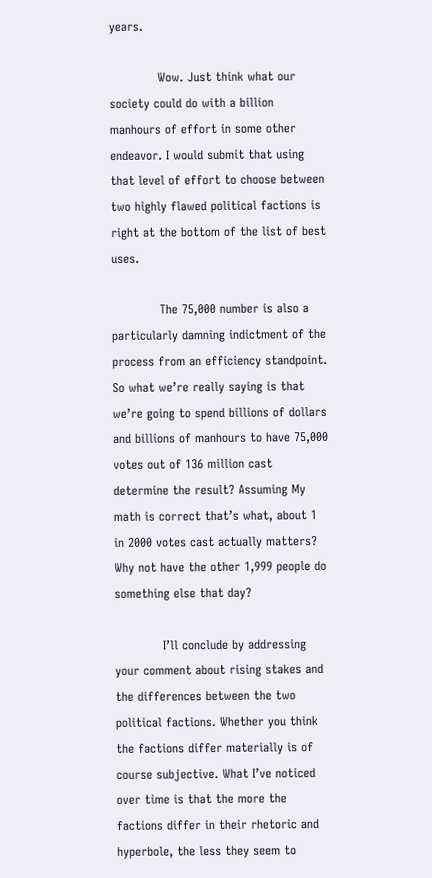years.

            Wow. Just think what our society could do with a billion manhours of effort in some other endeavor. I would submit that using that level of effort to choose between two highly flawed political factions is right at the bottom of the list of best uses.

            The 75,000 number is also a particularly damning indictment of the process from an efficiency standpoint. So what we’re really saying is that we’re going to spend billions of dollars and billions of manhours to have 75,000 votes out of 136 million cast determine the result? Assuming My math is correct that’s what, about 1 in 2000 votes cast actually matters? Why not have the other 1,999 people do something else that day?

            I’ll conclude by addressing your comment about rising stakes and the differences between the two political factions. Whether you think the factions differ materially is of course subjective. What I’ve noticed over time is that the more the factions differ in their rhetoric and hyperbole, the less they seem to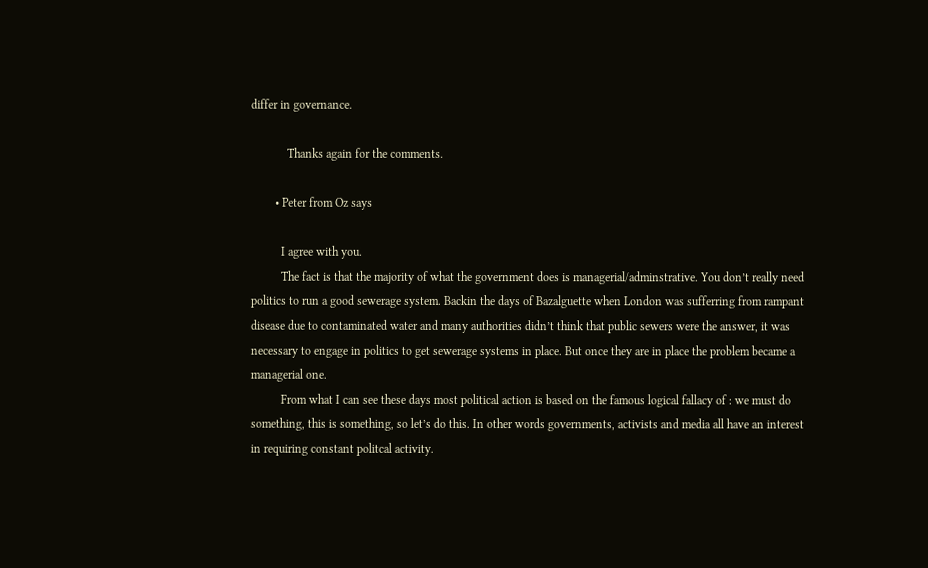differ in governance.

            Thanks again for the comments.

        • Peter from Oz says

          I agree with you.
          The fact is that the majority of what the government does is managerial/adminstrative. You don’t really need politics to run a good sewerage system. Backin the days of Bazalguette when London was sufferring from rampant disease due to contaminated water and many authorities didn’t think that public sewers were the answer, it was necessary to engage in politics to get sewerage systems in place. But once they are in place the problem became a managerial one.
          From what I can see these days most political action is based on the famous logical fallacy of : we must do something, this is something, so let’s do this. In other words governments, activists and media all have an interest in requiring constant politcal activity.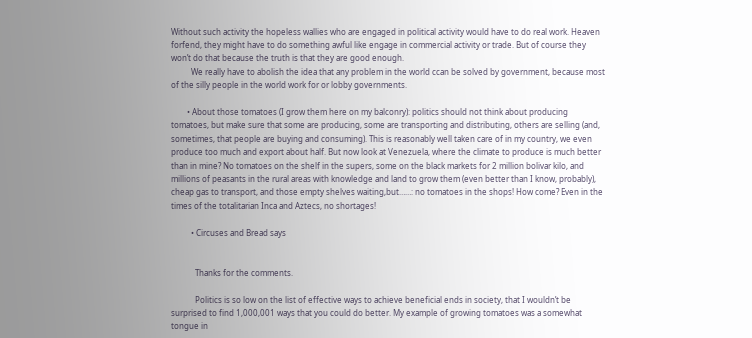Without such activity the hopeless wallies who are engaged in political activity would have to do real work. Heaven forfend, they might have to do something awful like engage in commercial activity or trade. But of course they won’t do that because the truth is that they are good enough.
          We really have to abolish the idea that any problem in the world ccan be solved by government, because most of the silly people in the world work for or lobby governments.

        • About those tomatoes (I grow them here on my balconry): politics should not think about producing tomatoes, but make sure that some are producing, some are transporting and distributing, others are selling (and, sometimes, that people are buying and consuming). This is reasonably well taken care of in my country, we even produce too much and export about half. But now look at Venezuela, where the climate to produce is much better than in mine? No tomatoes on the shelf in the supers, some on the black markets for 2 million bolivar kilo, and millions of peasants in the rural areas with knowledge and land to grow them (even better than I know, probably), cheap gas to transport, and those empty shelves waiting,but……: no tomatoes in the shops! How come? Even in the times of the totalitarian Inca and Aztecs, no shortages!

          • Circuses and Bread says


            Thanks for the comments.

            Politics is so low on the list of effective ways to achieve beneficial ends in society, that I wouldn’t be surprised to find 1,000,001 ways that you could do better. My example of growing tomatoes was a somewhat tongue in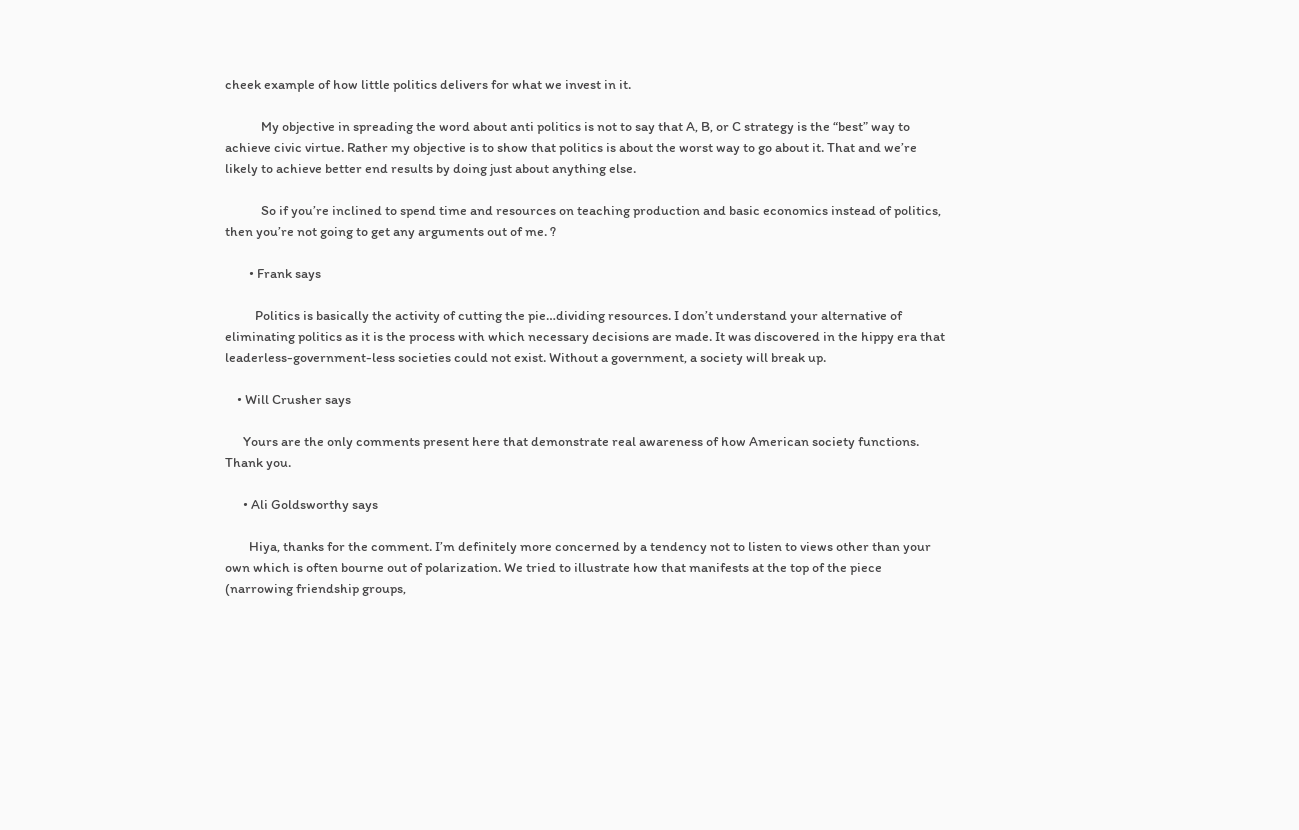cheek example of how little politics delivers for what we invest in it.

            My objective in spreading the word about anti politics is not to say that A, B, or C strategy is the “best” way to achieve civic virtue. Rather my objective is to show that politics is about the worst way to go about it. That and we’re likely to achieve better end results by doing just about anything else.

            So if you’re inclined to spend time and resources on teaching production and basic economics instead of politics, then you’re not going to get any arguments out of me. ?

        • Frank says

          Politics is basically the activity of cutting the pie…dividing resources. I don’t understand your alternative of eliminating politics as it is the process with which necessary decisions are made. It was discovered in the hippy era that leaderless-government-less societies could not exist. Without a government, a society will break up.

    • Will Crusher says

      Yours are the only comments present here that demonstrate real awareness of how American society functions. Thank you.

      • Ali Goldsworthy says

        Hiya, thanks for the comment. I’m definitely more concerned by a tendency not to listen to views other than your own which is often bourne out of polarization. We tried to illustrate how that manifests at the top of the piece (narrowing friendship groups,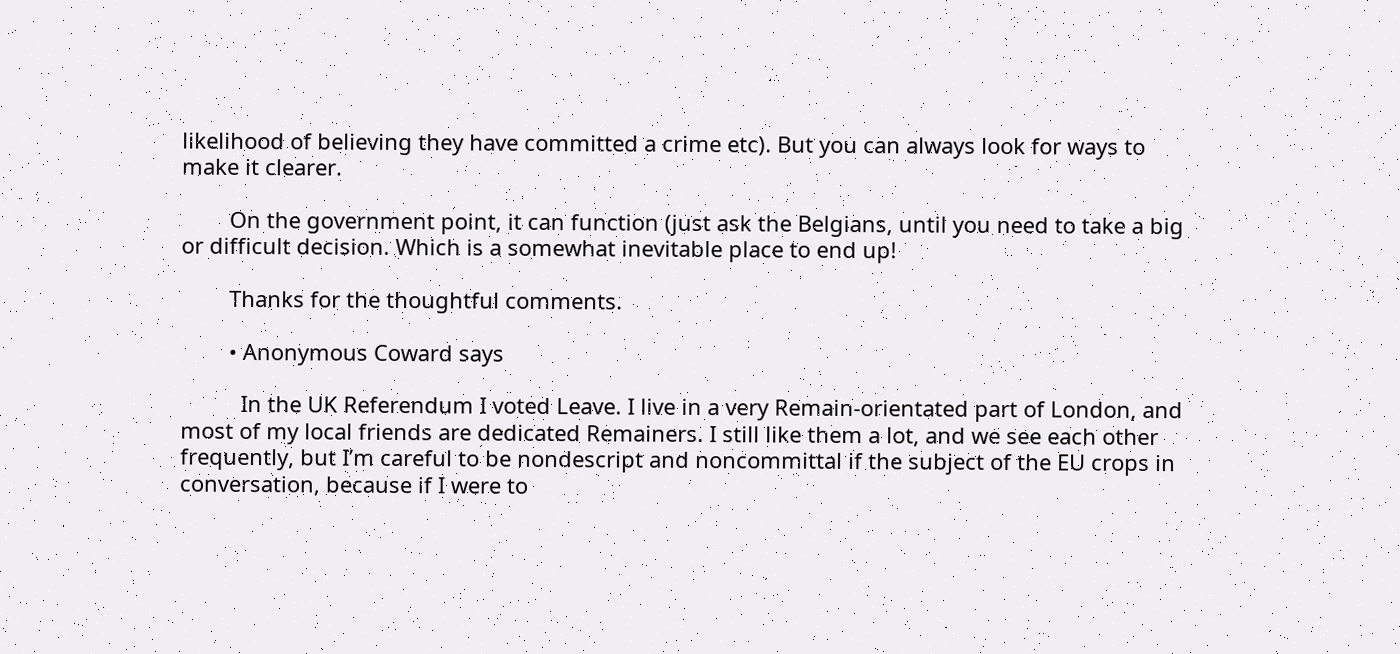likelihood of believing they have committed a crime etc). But you can always look for ways to make it clearer.

        On the government point, it can function (just ask the Belgians, until you need to take a big or difficult decision. Which is a somewhat inevitable place to end up!

        Thanks for the thoughtful comments.

        • Anonymous Coward says

          In the UK Referendum I voted Leave. I live in a very Remain-orientated part of London, and most of my local friends are dedicated Remainers. I still like them a lot, and we see each other frequently, but I’m careful to be nondescript and noncommittal if the subject of the EU crops in conversation, because if I were to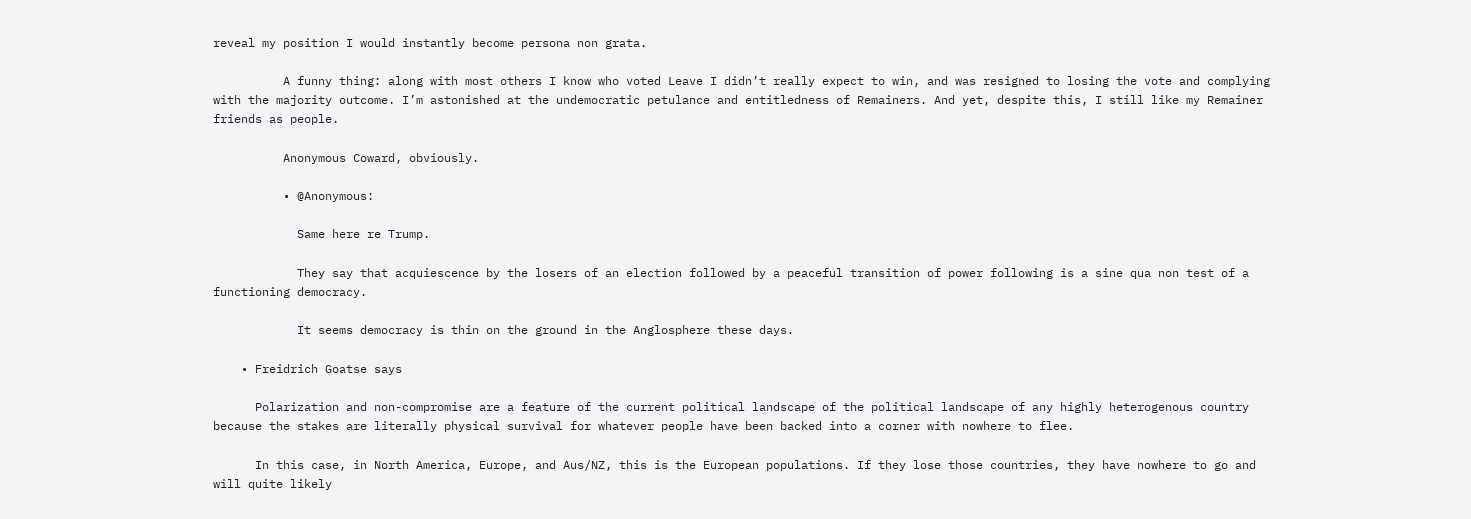reveal my position I would instantly become persona non grata.

          A funny thing: along with most others I know who voted Leave I didn’t really expect to win, and was resigned to losing the vote and complying with the majority outcome. I’m astonished at the undemocratic petulance and entitledness of Remainers. And yet, despite this, I still like my Remainer friends as people.

          Anonymous Coward, obviously.

          • @Anonymous:

            Same here re Trump.

            They say that acquiescence by the losers of an election followed by a peaceful transition of power following is a sine qua non test of a functioning democracy.

            It seems democracy is thin on the ground in the Anglosphere these days.

    • Freidrich Goatse says

      Polarization and non-compromise are a feature of the current political landscape of the political landscape of any highly heterogenous country because the stakes are literally physical survival for whatever people have been backed into a corner with nowhere to flee.

      In this case, in North America, Europe, and Aus/NZ, this is the European populations. If they lose those countries, they have nowhere to go and will quite likely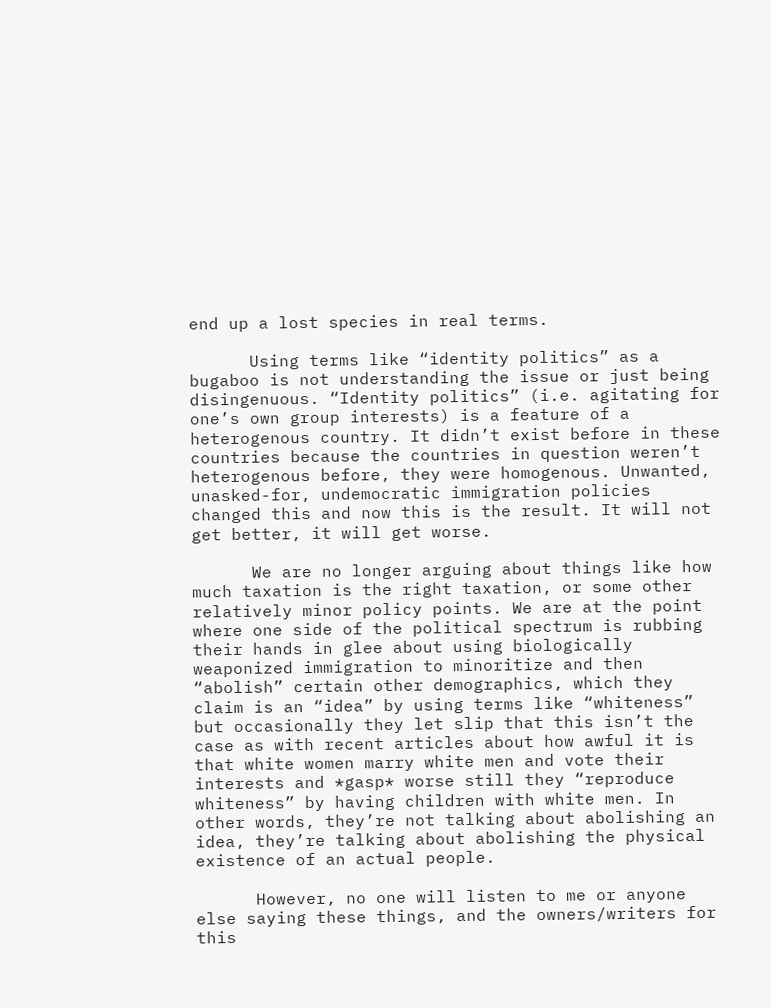end up a lost species in real terms.

      Using terms like “identity politics” as a bugaboo is not understanding the issue or just being disingenuous. “Identity politics” (i.e. agitating for one’s own group interests) is a feature of a heterogenous country. It didn’t exist before in these countries because the countries in question weren’t heterogenous before, they were homogenous. Unwanted, unasked-for, undemocratic immigration policies changed this and now this is the result. It will not get better, it will get worse.

      We are no longer arguing about things like how much taxation is the right taxation, or some other relatively minor policy points. We are at the point where one side of the political spectrum is rubbing their hands in glee about using biologically weaponized immigration to minoritize and then “abolish” certain other demographics, which they claim is an “idea” by using terms like “whiteness” but occasionally they let slip that this isn’t the case as with recent articles about how awful it is that white women marry white men and vote their interests and *gasp* worse still they “reproduce whiteness” by having children with white men. In other words, they’re not talking about abolishing an idea, they’re talking about abolishing the physical existence of an actual people.

      However, no one will listen to me or anyone else saying these things, and the owners/writers for this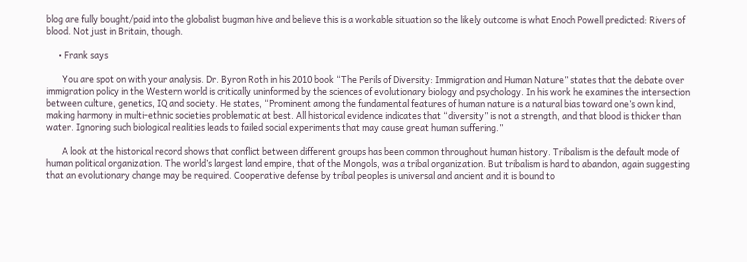blog are fully bought/paid into the globalist bugman hive and believe this is a workable situation so the likely outcome is what Enoch Powell predicted: Rivers of blood. Not just in Britain, though.

      • Frank says

        You are spot on with your analysis. Dr. Byron Roth in his 2010 book “The Perils of Diversity: Immigration and Human Nature” states that the debate over immigration policy in the Western world is critically uninformed by the sciences of evolutionary biology and psychology. In his work he examines the intersection between culture, genetics, IQ and society. He states, “Prominent among the fundamental features of human nature is a natural bias toward one’s own kind, making harmony in multi-ethnic societies problematic at best. All historical evidence indicates that “diversity” is not a strength, and that blood is thicker than water. Ignoring such biological realities leads to failed social experiments that may cause great human suffering.”

        A look at the historical record shows that conflict between different groups has been common throughout human history. Tribalism is the default mode of human political organization. The world’s largest land empire, that of the Mongols, was a tribal organization. But tribalism is hard to abandon, again suggesting that an evolutionary change may be required. Cooperative defense by tribal peoples is universal and ancient and it is bound to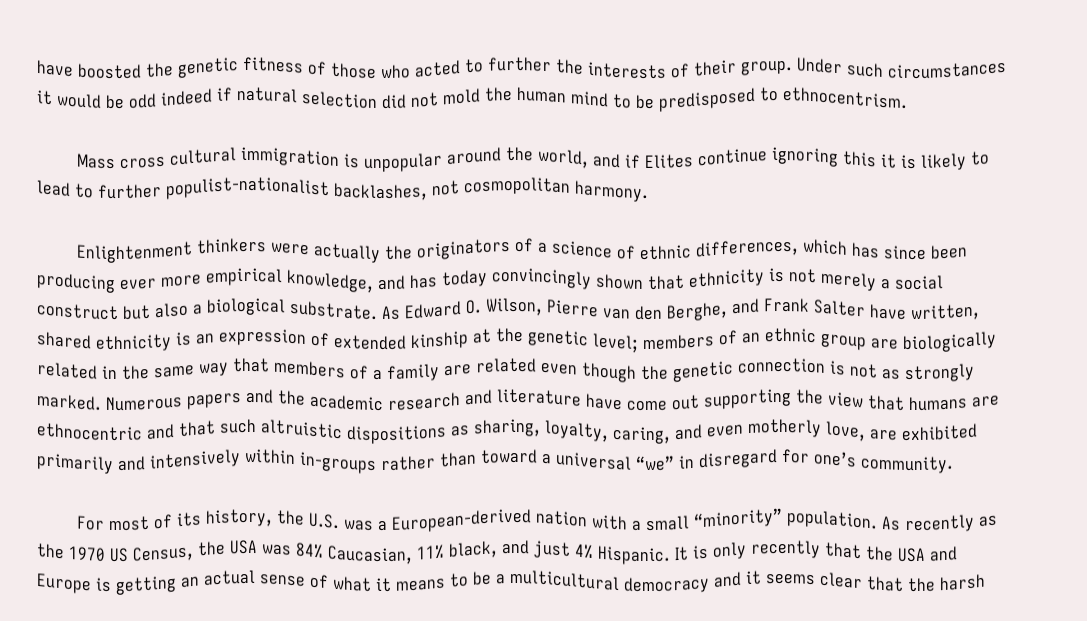have boosted the genetic fitness of those who acted to further the interests of their group. Under such circumstances it would be odd indeed if natural selection did not mold the human mind to be predisposed to ethnocentrism.

        Mass cross cultural immigration is unpopular around the world, and if Elites continue ignoring this it is likely to lead to further populist-nationalist backlashes, not cosmopolitan harmony.

        Enlightenment thinkers were actually the originators of a science of ethnic differences, which has since been producing ever more empirical knowledge, and has today convincingly shown that ethnicity is not merely a social construct but also a biological substrate. As Edward O. Wilson, Pierre van den Berghe, and Frank Salter have written, shared ethnicity is an expression of extended kinship at the genetic level; members of an ethnic group are biologically related in the same way that members of a family are related even though the genetic connection is not as strongly marked. Numerous papers and the academic research and literature have come out supporting the view that humans are ethnocentric and that such altruistic dispositions as sharing, loyalty, caring, and even motherly love, are exhibited primarily and intensively within in-groups rather than toward a universal “we” in disregard for one’s community.

        For most of its history, the U.S. was a European-derived nation with a small “minority” population. As recently as the 1970 US Census, the USA was 84% Caucasian, 11% black, and just 4% Hispanic. It is only recently that the USA and Europe is getting an actual sense of what it means to be a multicultural democracy and it seems clear that the harsh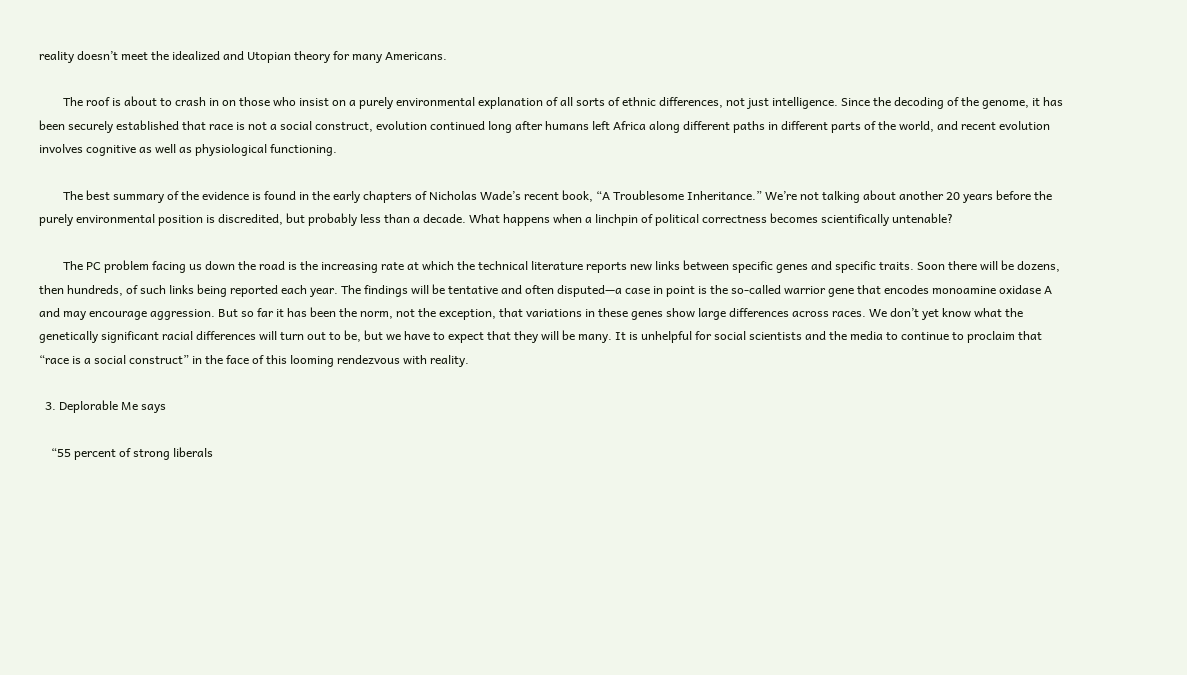reality doesn’t meet the idealized and Utopian theory for many Americans.

        The roof is about to crash in on those who insist on a purely environmental explanation of all sorts of ethnic differences, not just intelligence. Since the decoding of the genome, it has been securely established that race is not a social construct, evolution continued long after humans left Africa along different paths in different parts of the world, and recent evolution involves cognitive as well as physiological functioning.

        The best summary of the evidence is found in the early chapters of Nicholas Wade’s recent book, “A Troublesome Inheritance.” We’re not talking about another 20 years before the purely environmental position is discredited, but probably less than a decade. What happens when a linchpin of political correctness becomes scientifically untenable?

        The PC problem facing us down the road is the increasing rate at which the technical literature reports new links between specific genes and specific traits. Soon there will be dozens, then hundreds, of such links being reported each year. The findings will be tentative and often disputed—a case in point is the so-called warrior gene that encodes monoamine oxidase A and may encourage aggression. But so far it has been the norm, not the exception, that variations in these genes show large differences across races. We don’t yet know what the genetically significant racial differences will turn out to be, but we have to expect that they will be many. It is unhelpful for social scientists and the media to continue to proclaim that “race is a social construct” in the face of this looming rendezvous with reality.

  3. Deplorable Me says

    “55 percent of strong liberals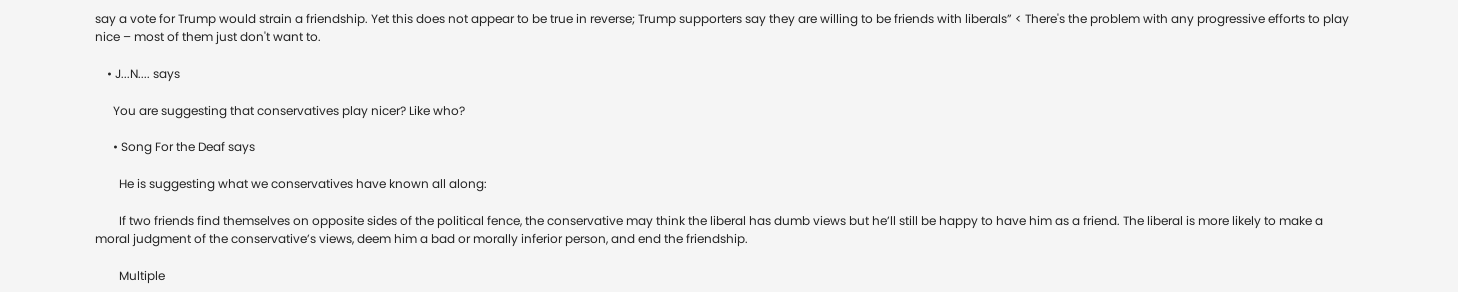say a vote for Trump would strain a friendship. Yet this does not appear to be true in reverse; Trump supporters say they are willing to be friends with liberals” < There's the problem with any progressive efforts to play nice – most of them just don't want to.

    • J...N.... says

      You are suggesting that conservatives play nicer? Like who?

      • Song For the Deaf says

        He is suggesting what we conservatives have known all along:

        If two friends find themselves on opposite sides of the political fence, the conservative may think the liberal has dumb views but he’ll still be happy to have him as a friend. The liberal is more likely to make a moral judgment of the conservative’s views, deem him a bad or morally inferior person, and end the friendship.

        Multiple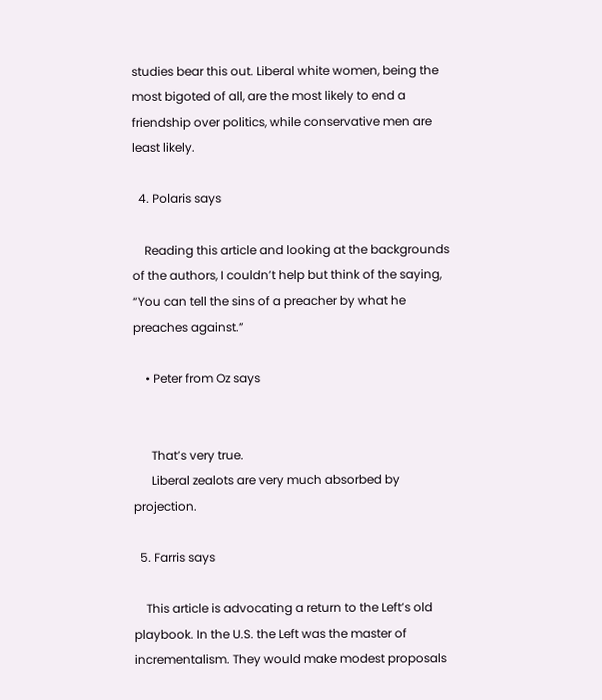studies bear this out. Liberal white women, being the most bigoted of all, are the most likely to end a friendship over politics, while conservative men are least likely.

  4. Polaris says

    Reading this article and looking at the backgrounds of the authors, I couldn’t help but think of the saying, “You can tell the sins of a preacher by what he preaches against.”

    • Peter from Oz says


      That’s very true.
      Liberal zealots are very much absorbed by projection.

  5. Farris says

    This article is advocating a return to the Left’s old playbook. In the U.S. the Left was the master of incrementalism. They would make modest proposals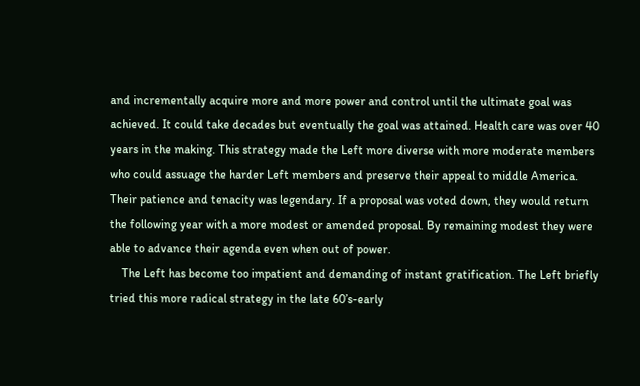and incrementally acquire more and more power and control until the ultimate goal was achieved. It could take decades but eventually the goal was attained. Health care was over 40 years in the making. This strategy made the Left more diverse with more moderate members who could assuage the harder Left members and preserve their appeal to middle America. Their patience and tenacity was legendary. If a proposal was voted down, they would return the following year with a more modest or amended proposal. By remaining modest they were able to advance their agenda even when out of power.
    The Left has become too impatient and demanding of instant gratification. The Left briefly tried this more radical strategy in the late 60’s-early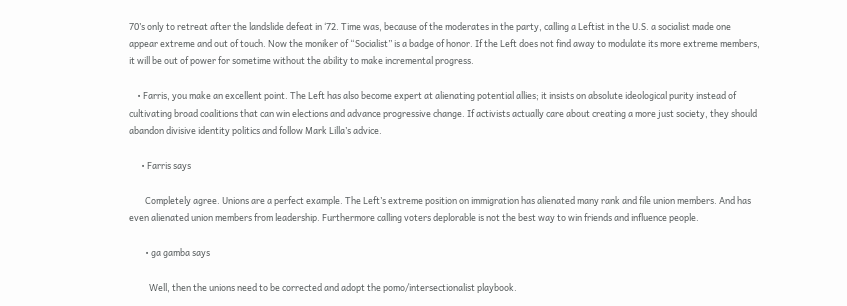70’s only to retreat after the landslide defeat in ‘72. Time was, because of the moderates in the party, calling a Leftist in the U.S. a socialist made one appear extreme and out of touch. Now the moniker of “Socialist” is a badge of honor. If the Left does not find away to modulate its more extreme members, it will be out of power for sometime without the ability to make incremental progress.

    • Farris, you make an excellent point. The Left has also become expert at alienating potential allies; it insists on absolute ideological purity instead of cultivating broad coalitions that can win elections and advance progressive change. If activists actually care about creating a more just society, they should abandon divisive identity politics and follow Mark Lilla’s advice.

      • Farris says

        Completely agree. Unions are a perfect example. The Left’s extreme position on immigration has alienated many rank and file union members. And has even alienated union members from leadership. Furthermore calling voters deplorable is not the best way to win friends and influence people.

        • ga gamba says

          Well, then the unions need to be corrected and adopt the pomo/intersectionalist playbook.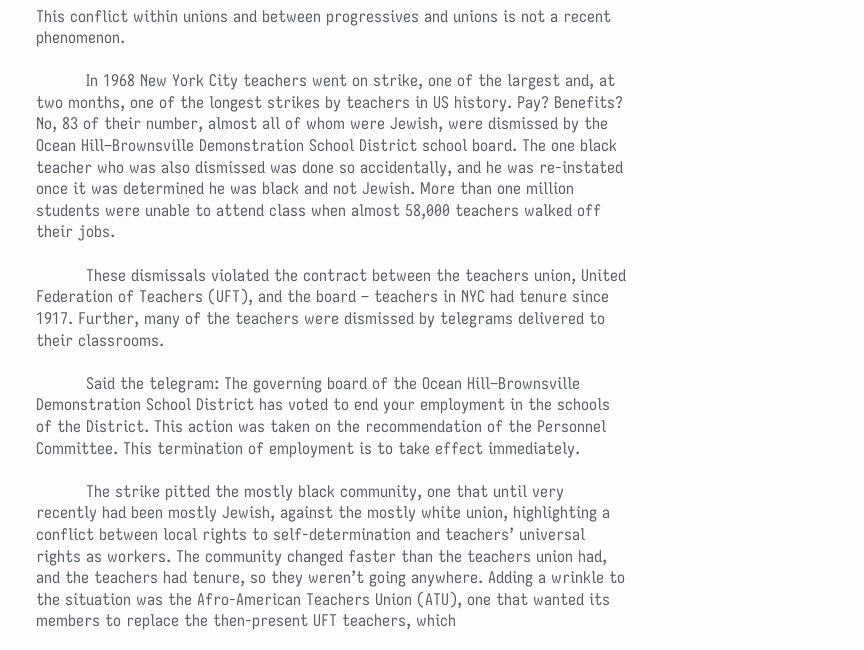This conflict within unions and between progressives and unions is not a recent phenomenon.

          In 1968 New York City teachers went on strike, one of the largest and, at two months, one of the longest strikes by teachers in US history. Pay? Benefits? No, 83 of their number, almost all of whom were Jewish, were dismissed by the Ocean Hill–Brownsville Demonstration School District school board. The one black teacher who was also dismissed was done so accidentally, and he was re-instated once it was determined he was black and not Jewish. More than one million students were unable to attend class when almost 58,000 teachers walked off their jobs.

          These dismissals violated the contract between the teachers union, United Federation of Teachers (UFT), and the board – teachers in NYC had tenure since 1917. Further, many of the teachers were dismissed by telegrams delivered to their classrooms.

          Said the telegram: The governing board of the Ocean Hill–Brownsville Demonstration School District has voted to end your employment in the schools of the District. This action was taken on the recommendation of the Personnel Committee. This termination of employment is to take effect immediately.

          The strike pitted the mostly black community, one that until very recently had been mostly Jewish, against the mostly white union, highlighting a conflict between local rights to self-determination and teachers’ universal rights as workers. The community changed faster than the teachers union had, and the teachers had tenure, so they weren’t going anywhere. Adding a wrinkle to the situation was the Afro-American Teachers Union (ATU), one that wanted its members to replace the then-present UFT teachers, which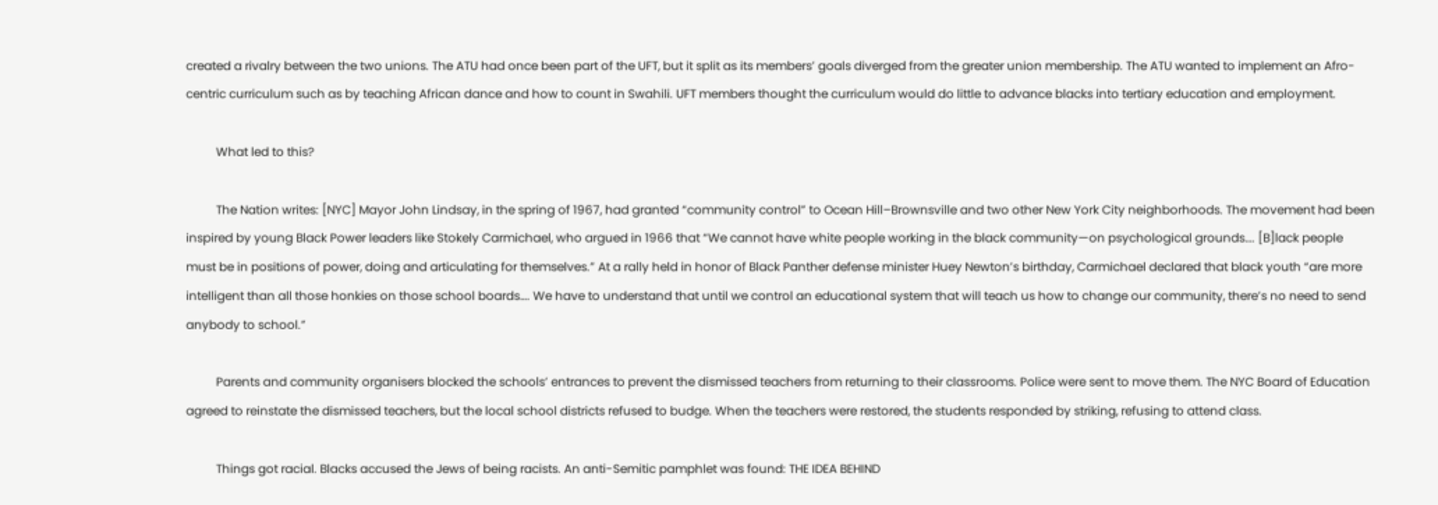created a rivalry between the two unions. The ATU had once been part of the UFT, but it split as its members’ goals diverged from the greater union membership. The ATU wanted to implement an Afro-centric curriculum such as by teaching African dance and how to count in Swahili. UFT members thought the curriculum would do little to advance blacks into tertiary education and employment.

          What led to this?

          The Nation writes: [NYC] Mayor John Lindsay, in the spring of 1967, had granted “community control” to Ocean Hill–Brownsville and two other New York City neighborhoods. The movement had been inspired by young Black Power leaders like Stokely Carmichael, who argued in 1966 that “We cannot have white people working in the black community—on psychological grounds…. [B]lack people must be in positions of power, doing and articulating for themselves.” At a rally held in honor of Black Panther defense minister Huey Newton’s birthday, Carmichael declared that black youth “are more intelligent than all those honkies on those school boards…. We have to understand that until we control an educational system that will teach us how to change our community, there’s no need to send anybody to school.”

          Parents and community organisers blocked the schools’ entrances to prevent the dismissed teachers from returning to their classrooms. Police were sent to move them. The NYC Board of Education agreed to reinstate the dismissed teachers, but the local school districts refused to budge. When the teachers were restored, the students responded by striking, refusing to attend class.

          Things got racial. Blacks accused the Jews of being racists. An anti-Semitic pamphlet was found: THE IDEA BEHIND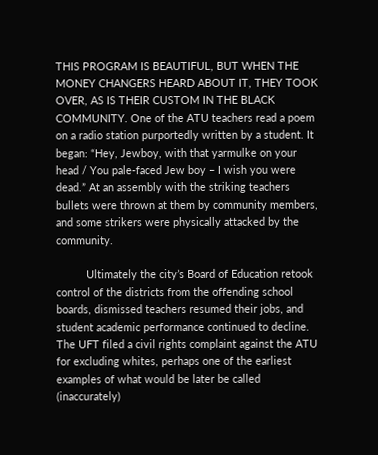THIS PROGRAM IS BEAUTIFUL, BUT WHEN THE MONEY CHANGERS HEARD ABOUT IT, THEY TOOK OVER, AS IS THEIR CUSTOM IN THE BLACK COMMUNITY. One of the ATU teachers read a poem on a radio station purportedly written by a student. It began: “Hey, Jewboy, with that yarmulke on your head / You pale-faced Jew boy – I wish you were dead.” At an assembly with the striking teachers bullets were thrown at them by community members, and some strikers were physically attacked by the community.

          Ultimately the city’s Board of Education retook control of the districts from the offending school boards, dismissed teachers resumed their jobs, and student academic performance continued to decline. The UFT filed a civil rights complaint against the ATU for excluding whites, perhaps one of the earliest examples of what would be later be called (inaccurately)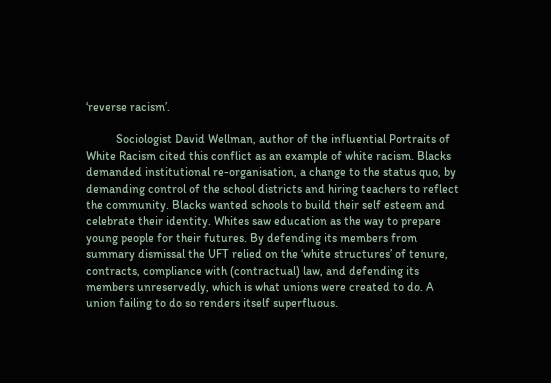‘reverse racism’.

          Sociologist David Wellman, author of the influential Portraits of White Racism cited this conflict as an example of white racism. Blacks demanded institutional re-organisation, a change to the status quo, by demanding control of the school districts and hiring teachers to reflect the community. Blacks wanted schools to build their self esteem and celebrate their identity. Whites saw education as the way to prepare young people for their futures. By defending its members from summary dismissal the UFT relied on the ‘white structures’ of tenure, contracts, compliance with (contractual) law, and defending its members unreservedly, which is what unions were created to do. A union failing to do so renders itself superfluous.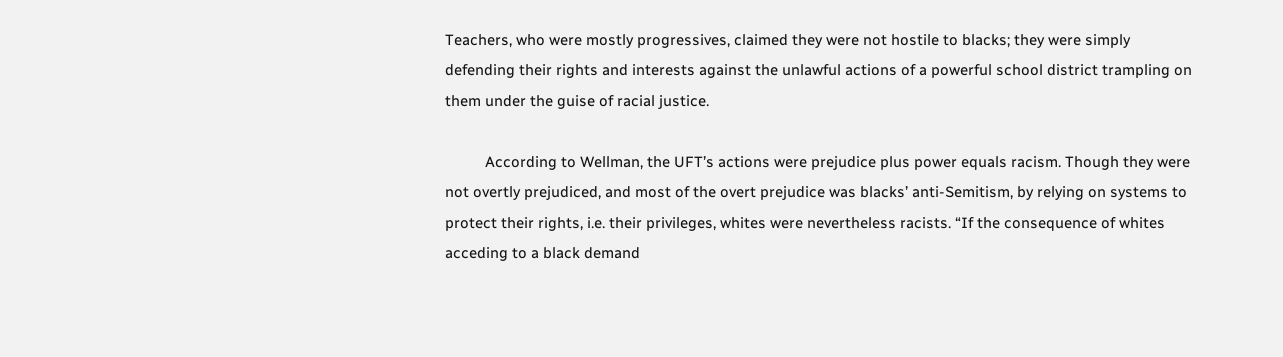Teachers, who were mostly progressives, claimed they were not hostile to blacks; they were simply defending their rights and interests against the unlawful actions of a powerful school district trampling on them under the guise of racial justice.

          According to Wellman, the UFT’s actions were prejudice plus power equals racism. Though they were not overtly prejudiced, and most of the overt prejudice was blacks’ anti-Semitism, by relying on systems to protect their rights, i.e. their privileges, whites were nevertheless racists. “If the consequence of whites acceding to a black demand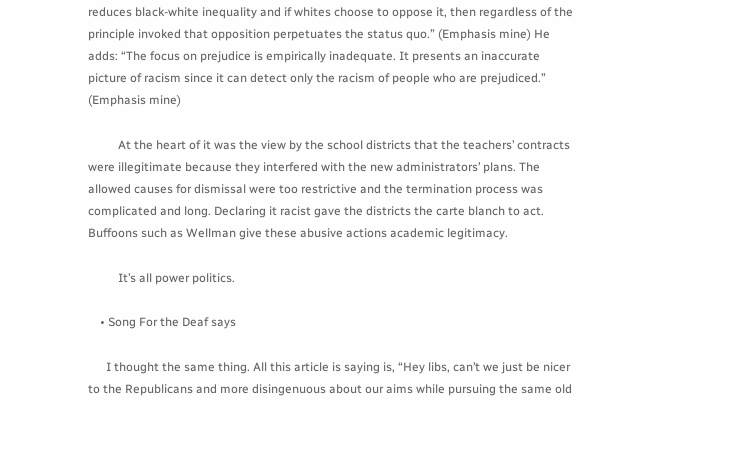reduces black-white inequality and if whites choose to oppose it, then regardless of the principle invoked that opposition perpetuates the status quo.” (Emphasis mine) He adds: “The focus on prejudice is empirically inadequate. It presents an inaccurate picture of racism since it can detect only the racism of people who are prejudiced.” (Emphasis mine)

          At the heart of it was the view by the school districts that the teachers’ contracts were illegitimate because they interfered with the new administrators’ plans. The allowed causes for dismissal were too restrictive and the termination process was complicated and long. Declaring it racist gave the districts the carte blanch to act. Buffoons such as Wellman give these abusive actions academic legitimacy.

          It’s all power politics.

    • Song For the Deaf says

      I thought the same thing. All this article is saying is, “Hey libs, can’t we just be nicer to the Republicans and more disingenuous about our aims while pursuing the same old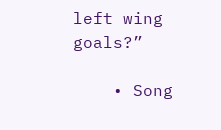left wing goals?”

    • Song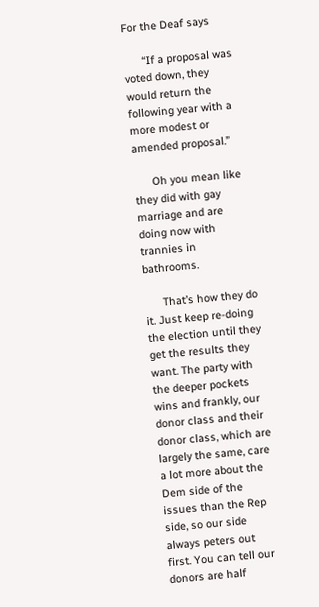For the Deaf says

      “If a proposal was voted down, they would return the following year with a more modest or amended proposal.”

      Oh you mean like they did with gay marriage and are doing now with trannies in bathrooms.

      That’s how they do it. Just keep re-doing the election until they get the results they want. The party with the deeper pockets wins and frankly, our donor class and their donor class, which are largely the same, care a lot more about the Dem side of the issues than the Rep side, so our side always peters out first. You can tell our donors are half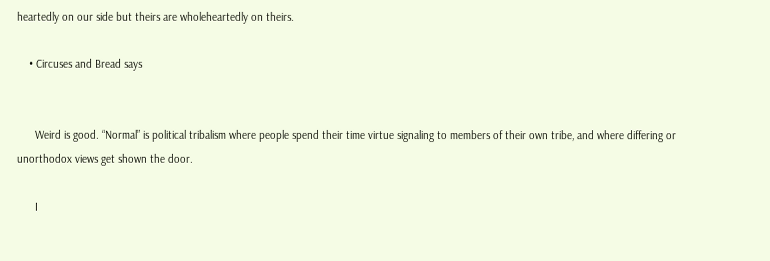heartedly on our side but theirs are wholeheartedly on theirs.

    • Circuses and Bread says


      Weird is good. “Normal” is political tribalism where people spend their time virtue signaling to members of their own tribe, and where differing or unorthodox views get shown the door.

      I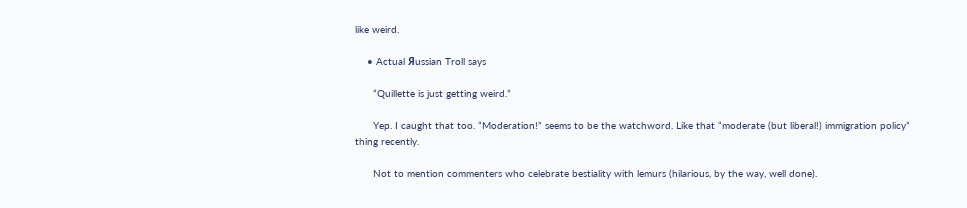like weird.

    • Actual Яussian Troll says

      “Quillette is just getting weird.”

      Yep. I caught that too. “Moderation!” seems to be the watchword. Like that “moderate (but liberal!) immigration policy” thing recently.

      Not to mention commenters who celebrate bestiality with lemurs (hilarious, by the way, well done).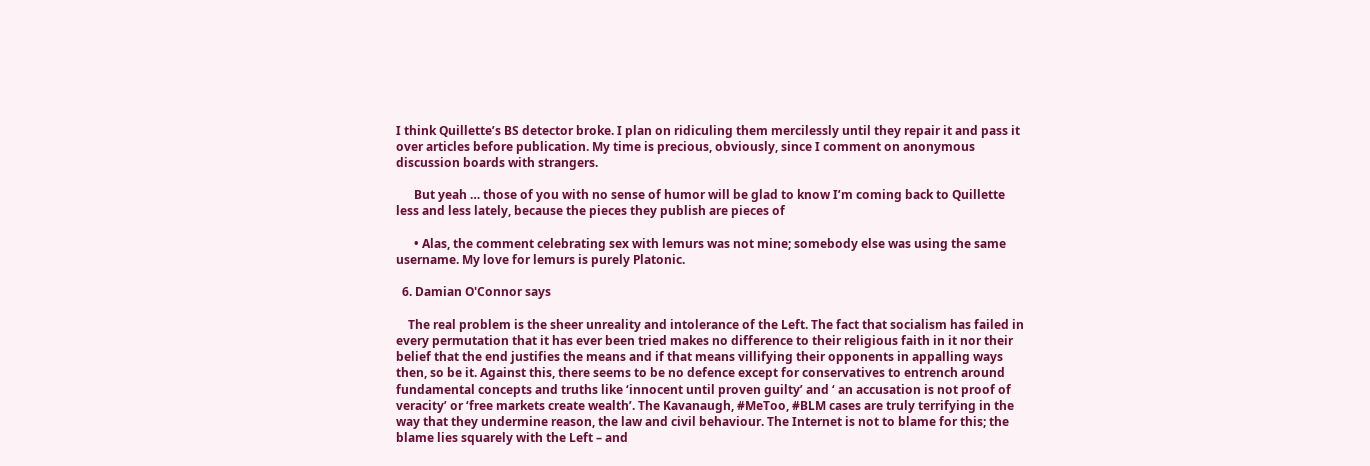I think Quillette’s BS detector broke. I plan on ridiculing them mercilessly until they repair it and pass it over articles before publication. My time is precious, obviously, since I comment on anonymous discussion boards with strangers.

      But yeah … those of you with no sense of humor will be glad to know I’m coming back to Quillette less and less lately, because the pieces they publish are pieces of

      • Alas, the comment celebrating sex with lemurs was not mine; somebody else was using the same username. My love for lemurs is purely Platonic.

  6. Damian O'Connor says

    The real problem is the sheer unreality and intolerance of the Left. The fact that socialism has failed in every permutation that it has ever been tried makes no difference to their religious faith in it nor their belief that the end justifies the means and if that means villifying their opponents in appalling ways then, so be it. Against this, there seems to be no defence except for conservatives to entrench around fundamental concepts and truths like ‘innocent until proven guilty’ and ‘ an accusation is not proof of veracity’ or ‘free markets create wealth’. The Kavanaugh, #MeToo, #BLM cases are truly terrifying in the way that they undermine reason, the law and civil behaviour. The Internet is not to blame for this; the blame lies squarely with the Left – and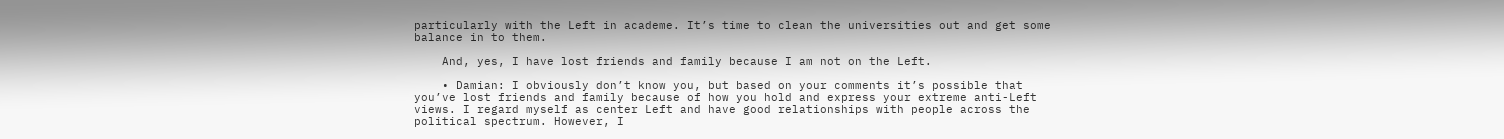particularly with the Left in academe. It’s time to clean the universities out and get some balance in to them.

    And, yes, I have lost friends and family because I am not on the Left.

    • Damian: I obviously don’t know you, but based on your comments it’s possible that you’ve lost friends and family because of how you hold and express your extreme anti-Left views. I regard myself as center Left and have good relationships with people across the political spectrum. However, I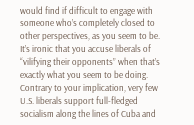would find if difficult to engage with someone who’s completely closed to other perspectives, as you seem to be. It’s ironic that you accuse liberals of “vilifying their opponents” when that’s exactly what you seem to be doing. Contrary to your implication, very few U.S. liberals support full-fledged socialism along the lines of Cuba and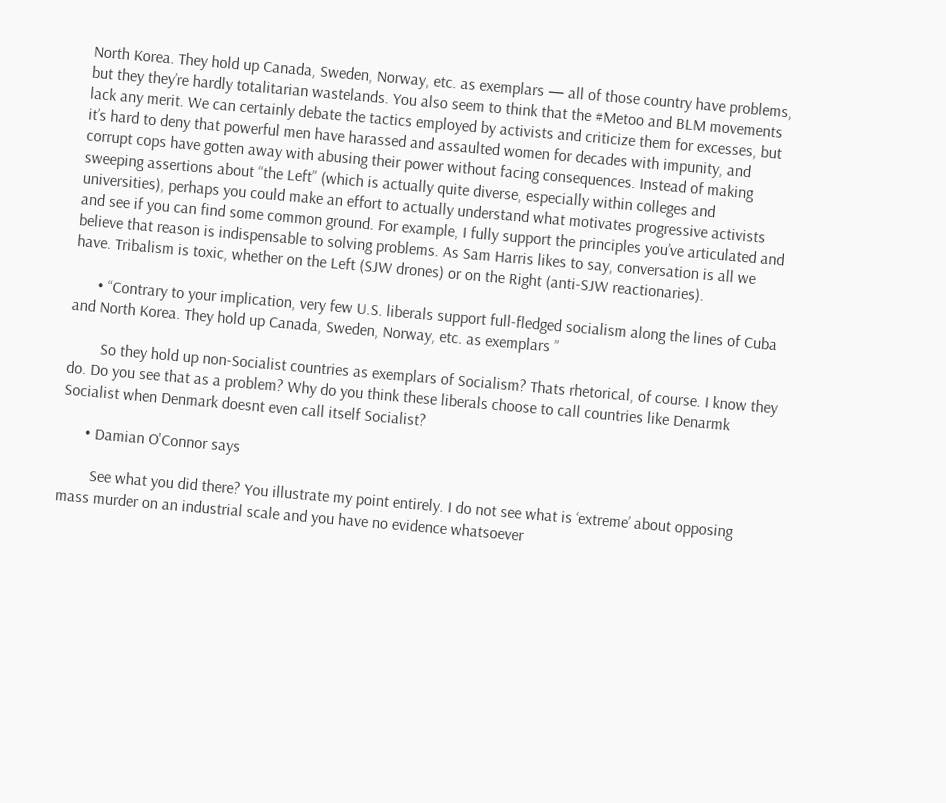North Korea. They hold up Canada, Sweden, Norway, etc. as exemplars — all of those country have problems, but they they’re hardly totalitarian wastelands. You also seem to think that the #Metoo and BLM movements lack any merit. We can certainly debate the tactics employed by activists and criticize them for excesses, but it’s hard to deny that powerful men have harassed and assaulted women for decades with impunity, and corrupt cops have gotten away with abusing their power without facing consequences. Instead of making sweeping assertions about “the Left” (which is actually quite diverse, especially within colleges and universities), perhaps you could make an effort to actually understand what motivates progressive activists and see if you can find some common ground. For example, I fully support the principles you’ve articulated and believe that reason is indispensable to solving problems. As Sam Harris likes to say, conversation is all we have. Tribalism is toxic, whether on the Left (SJW drones) or on the Right (anti-SJW reactionaries).

      • “Contrary to your implication, very few U.S. liberals support full-fledged socialism along the lines of Cuba and North Korea. They hold up Canada, Sweden, Norway, etc. as exemplars ”

        So they hold up non-Socialist countries as exemplars of Socialism? Thats rhetorical, of course. I know they do. Do you see that as a problem? Why do you think these liberals choose to call countries like Denarmk Socialist when Denmark doesnt even call itself Socialist?

      • Damian O'Connor says

        See what you did there? You illustrate my point entirely. I do not see what is ‘extreme’ about opposing mass murder on an industrial scale and you have no evidence whatsoever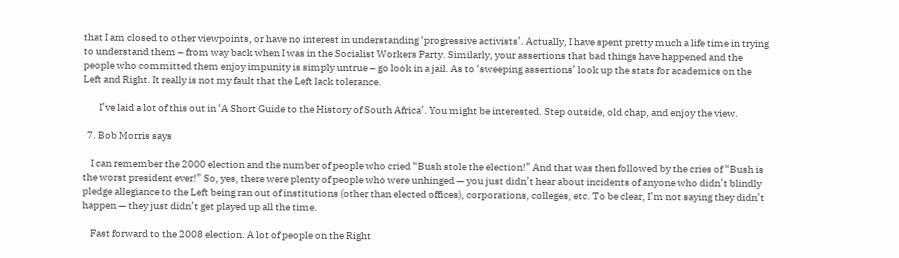that I am closed to other viewpoints, or have no interest in understanding ‘progressive activists’. Actually, I have spent pretty much a life time in trying to understand them – from way back when I was in the Socialist Workers Party. Similarly, your assertions that bad things have happened and the people who committed them enjoy impunity is simply untrue – go look in a jail. As to ‘sweeping assertions’ look up the stats for academics on the Left and Right. It really is not my fault that the Left lack tolerance.

        I’ve laid a lot of this out in ‘A Short Guide to the History of South Africa’. You might be interested. Step outside, old chap, and enjoy the view.

  7. Bob Morris says

    I can remember the 2000 election and the number of people who cried “Bush stole the election!” And that was then followed by the cries of “Bush is the worst president ever!” So, yes, there were plenty of people who were unhinged — you just didn’t hear about incidents of anyone who didn’t blindly pledge allegiance to the Left being ran out of institutions (other than elected offices), corporations, colleges, etc. To be clear, I’m not saying they didn’t happen — they just didn’t get played up all the time.

    Fast forward to the 2008 election. A lot of people on the Right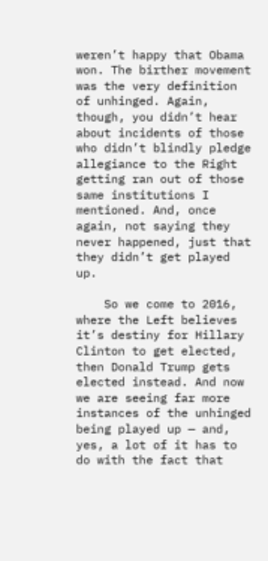weren’t happy that Obama won. The birther movement was the very definition of unhinged. Again, though, you didn’t hear about incidents of those who didn’t blindly pledge allegiance to the Right getting ran out of those same institutions I mentioned. And, once again, not saying they never happened, just that they didn’t get played up.

    So we come to 2016, where the Left believes it’s destiny for Hillary Clinton to get elected, then Donald Trump gets elected instead. And now we are seeing far more instances of the unhinged being played up — and, yes, a lot of it has to do with the fact that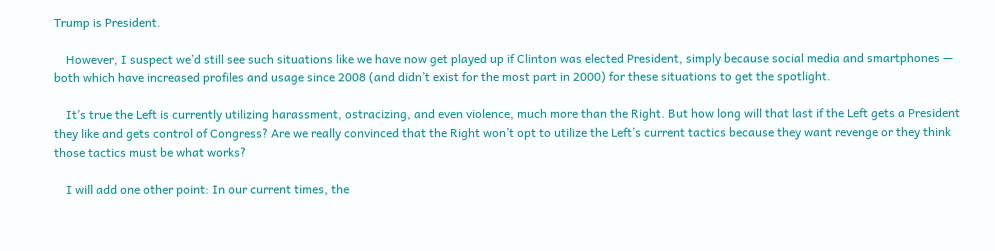Trump is President.

    However, I suspect we’d still see such situations like we have now get played up if Clinton was elected President, simply because social media and smartphones — both which have increased profiles and usage since 2008 (and didn’t exist for the most part in 2000) for these situations to get the spotlight.

    It’s true the Left is currently utilizing harassment, ostracizing, and even violence, much more than the Right. But how long will that last if the Left gets a President they like and gets control of Congress? Are we really convinced that the Right won’t opt to utilize the Left’s current tactics because they want revenge or they think those tactics must be what works?

    I will add one other point: In our current times, the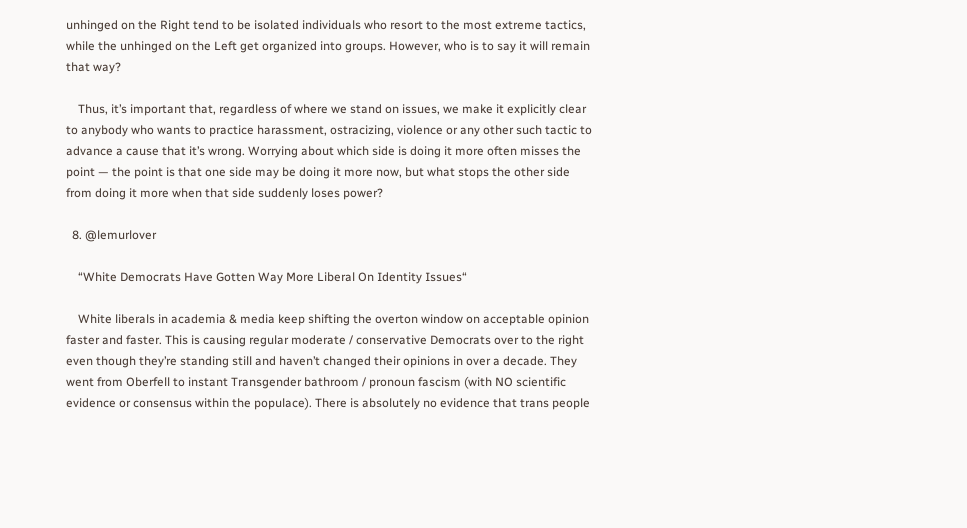unhinged on the Right tend to be isolated individuals who resort to the most extreme tactics, while the unhinged on the Left get organized into groups. However, who is to say it will remain that way?

    Thus, it’s important that, regardless of where we stand on issues, we make it explicitly clear to anybody who wants to practice harassment, ostracizing, violence or any other such tactic to advance a cause that it’s wrong. Worrying about which side is doing it more often misses the point — the point is that one side may be doing it more now, but what stops the other side from doing it more when that side suddenly loses power?

  8. @lemurlover

    “White Democrats Have Gotten Way More Liberal On Identity Issues“

    White liberals in academia & media keep shifting the overton window on acceptable opinion faster and faster. This is causing regular moderate / conservative Democrats over to the right even though they’re standing still and haven’t changed their opinions in over a decade. They went from Oberfell to instant Transgender bathroom / pronoun fascism (with NO scientific evidence or consensus within the populace). There is absolutely no evidence that trans people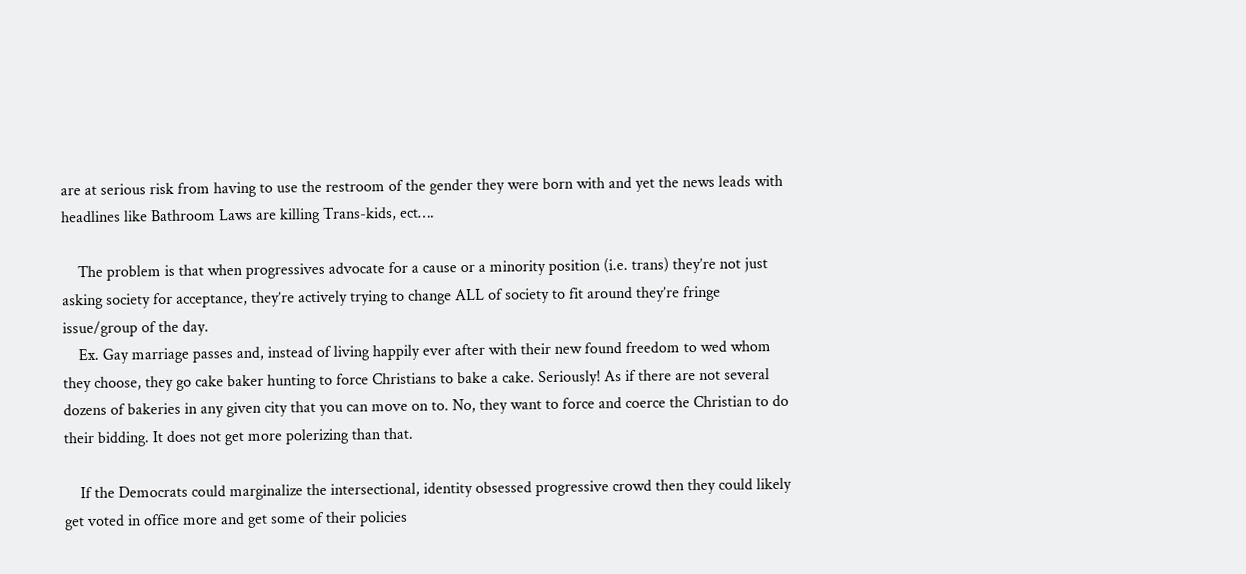are at serious risk from having to use the restroom of the gender they were born with and yet the news leads with headlines like Bathroom Laws are killing Trans-kids, ect….

    The problem is that when progressives advocate for a cause or a minority position (i.e. trans) they’re not just asking society for acceptance, they’re actively trying to change ALL of society to fit around they’re fringe issue/group of the day.
    Ex. Gay marriage passes and, instead of living happily ever after with their new found freedom to wed whom they choose, they go cake baker hunting to force Christians to bake a cake. Seriously! As if there are not several dozens of bakeries in any given city that you can move on to. No, they want to force and coerce the Christian to do their bidding. It does not get more polerizing than that.

    If the Democrats could marginalize the intersectional, identity obsessed progressive crowd then they could likely get voted in office more and get some of their policies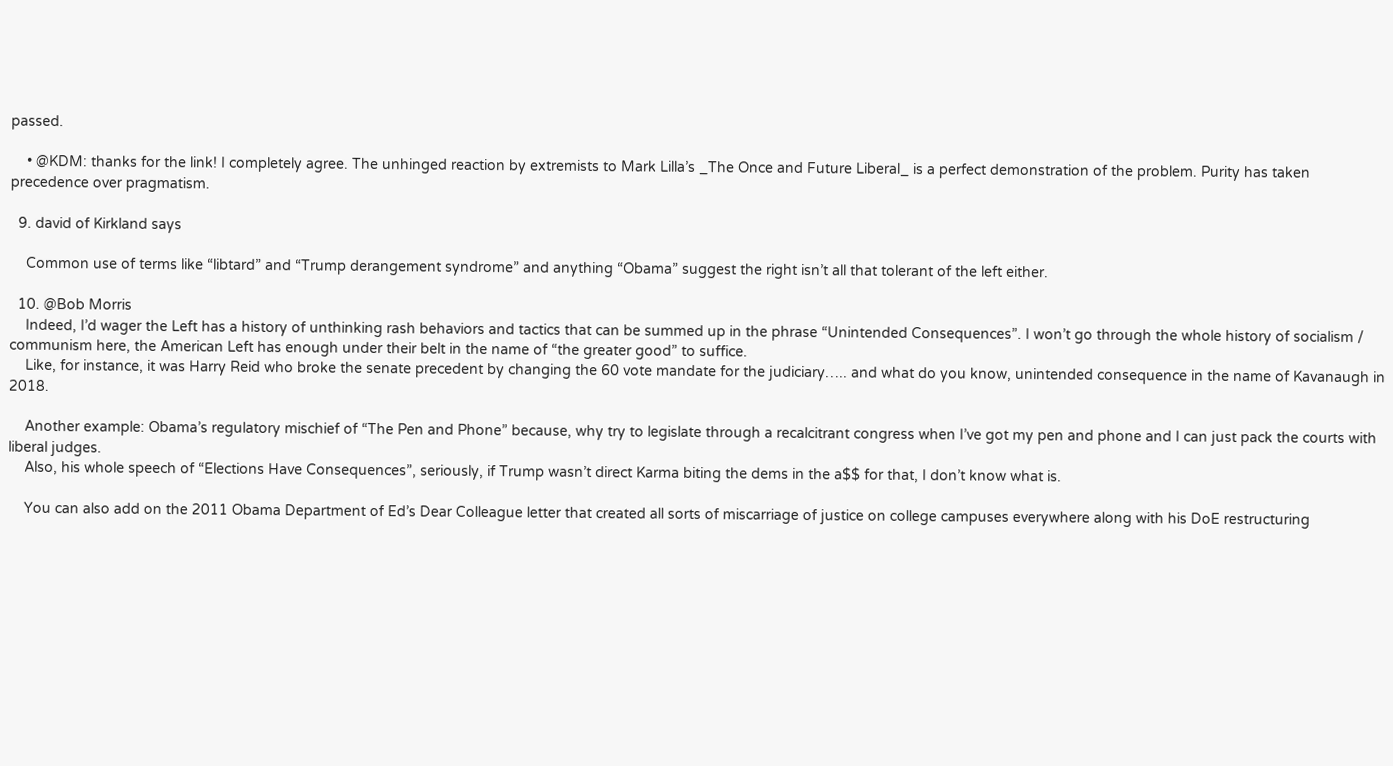passed.

    • @KDM: thanks for the link! I completely agree. The unhinged reaction by extremists to Mark Lilla’s _The Once and Future Liberal_ is a perfect demonstration of the problem. Purity has taken precedence over pragmatism.

  9. david of Kirkland says

    Common use of terms like “libtard” and “Trump derangement syndrome” and anything “Obama” suggest the right isn’t all that tolerant of the left either.

  10. @Bob Morris
    Indeed, I’d wager the Left has a history of unthinking rash behaviors and tactics that can be summed up in the phrase “Unintended Consequences”. I won’t go through the whole history of socialism / communism here, the American Left has enough under their belt in the name of “the greater good” to suffice.
    Like, for instance, it was Harry Reid who broke the senate precedent by changing the 60 vote mandate for the judiciary….. and what do you know, unintended consequence in the name of Kavanaugh in 2018.

    Another example: Obama’s regulatory mischief of “The Pen and Phone” because, why try to legislate through a recalcitrant congress when I’ve got my pen and phone and I can just pack the courts with liberal judges.
    Also, his whole speech of “Elections Have Consequences”, seriously, if Trump wasn’t direct Karma biting the dems in the a$$ for that, I don’t know what is.

    You can also add on the 2011 Obama Department of Ed’s Dear Colleague letter that created all sorts of miscarriage of justice on college campuses everywhere along with his DoE restructuring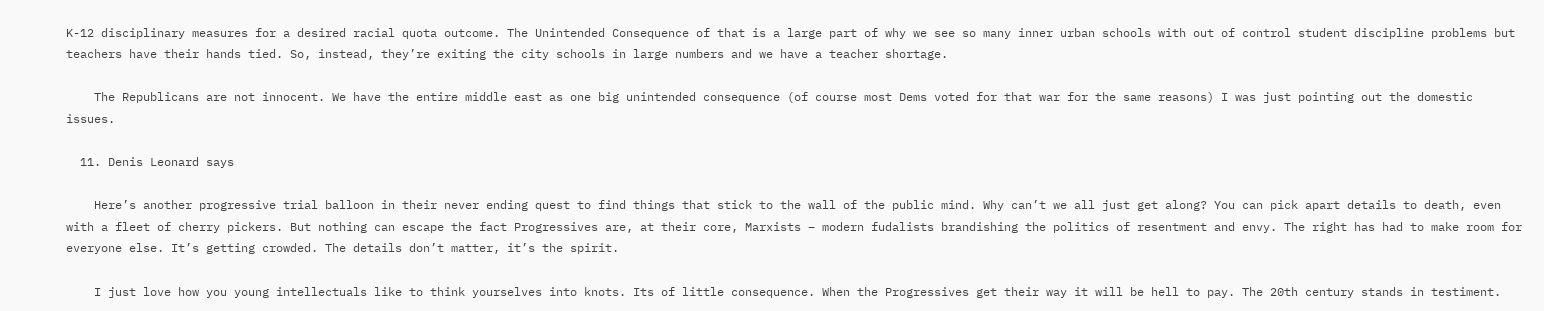K-12 disciplinary measures for a desired racial quota outcome. The Unintended Consequence of that is a large part of why we see so many inner urban schools with out of control student discipline problems but teachers have their hands tied. So, instead, they’re exiting the city schools in large numbers and we have a teacher shortage.

    The Republicans are not innocent. We have the entire middle east as one big unintended consequence (of course most Dems voted for that war for the same reasons) I was just pointing out the domestic issues.

  11. Denis Leonard says

    Here’s another progressive trial balloon in their never ending quest to find things that stick to the wall of the public mind. Why can’t we all just get along? You can pick apart details to death, even with a fleet of cherry pickers. But nothing can escape the fact Progressives are, at their core, Marxists – modern fudalists brandishing the politics of resentment and envy. The right has had to make room for everyone else. It’s getting crowded. The details don’t matter, it’s the spirit.

    I just love how you young intellectuals like to think yourselves into knots. Its of little consequence. When the Progressives get their way it will be hell to pay. The 20th century stands in testiment.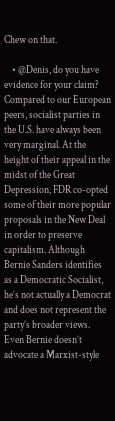Chew on that.

    • @Denis, do you have evidence for your claim? Compared to our European peers, socialist parties in the U.S. have always been very marginal. At the height of their appeal in the midst of the Great Depression, FDR co-opted some of their more popular proposals in the New Deal in order to preserve capitalism. Although Bernie Sanders identifies as a Democratic Socialist, he’s not actually a Democrat and does not represent the party’s broader views. Even Bernie doesn’t advocate a Marxist-style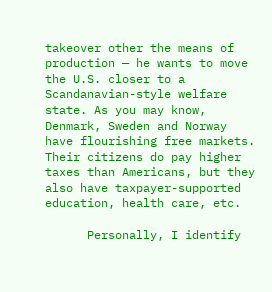takeover other the means of production — he wants to move the U.S. closer to a Scandanavian-style welfare state. As you may know, Denmark, Sweden and Norway have flourishing free markets. Their citizens do pay higher taxes than Americans, but they also have taxpayer-supported education, health care, etc.

      Personally, I identify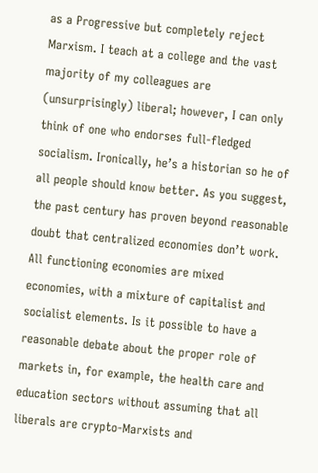as a Progressive but completely reject Marxism. I teach at a college and the vast majority of my colleagues are (unsurprisingly) liberal; however, I can only think of one who endorses full-fledged socialism. Ironically, he’s a historian so he of all people should know better. As you suggest, the past century has proven beyond reasonable doubt that centralized economies don’t work. All functioning economies are mixed economies, with a mixture of capitalist and socialist elements. Is it possible to have a reasonable debate about the proper role of markets in, for example, the health care and education sectors without assuming that all liberals are crypto-Marxists and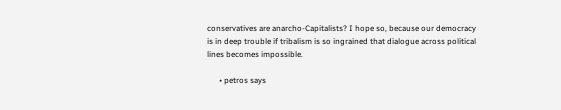conservatives are anarcho-Capitalists? I hope so, because our democracy is in deep trouble if tribalism is so ingrained that dialogue across political lines becomes impossible.

      • petros says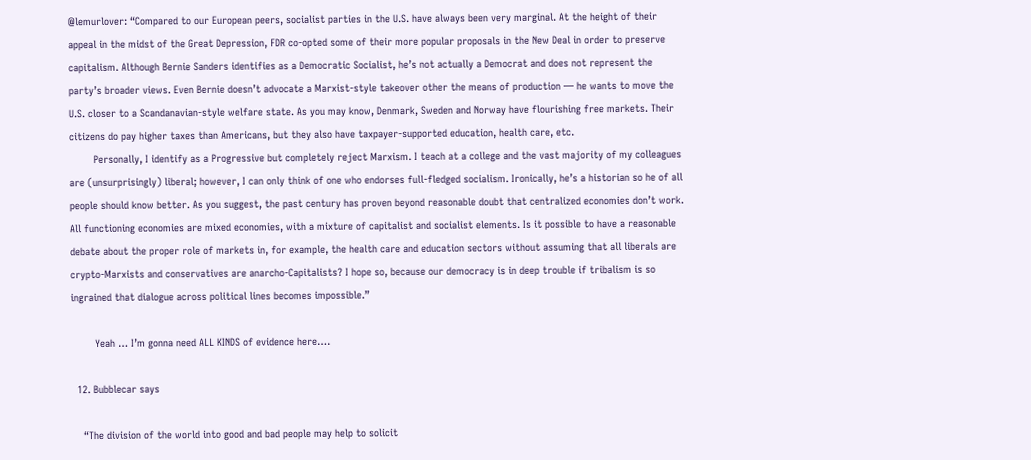@lemurlover: “Compared to our European peers, socialist parties in the U.S. have always been very marginal. At the height of their appeal in the midst of the Great Depression, FDR co-opted some of their more popular proposals in the New Deal in order to preserve capitalism. Although Bernie Sanders identifies as a Democratic Socialist, he’s not actually a Democrat and does not represent the party’s broader views. Even Bernie doesn’t advocate a Marxist-style takeover other the means of production — he wants to move the U.S. closer to a Scandanavian-style welfare state. As you may know, Denmark, Sweden and Norway have flourishing free markets. Their citizens do pay higher taxes than Americans, but they also have taxpayer-supported education, health care, etc.
        Personally, I identify as a Progressive but completely reject Marxism. I teach at a college and the vast majority of my colleagues are (unsurprisingly) liberal; however, I can only think of one who endorses full-fledged socialism. Ironically, he’s a historian so he of all people should know better. As you suggest, the past century has proven beyond reasonable doubt that centralized economies don’t work. All functioning economies are mixed economies, with a mixture of capitalist and socialist elements. Is it possible to have a reasonable debate about the proper role of markets in, for example, the health care and education sectors without assuming that all liberals are crypto-Marxists and conservatives are anarcho-Capitalists? I hope so, because our democracy is in deep trouble if tribalism is so ingrained that dialogue across political lines becomes impossible.”

        Yeah … I’m gonna need ALL KINDS of evidence here….

  12. Bubblecar says

    “The division of the world into good and bad people may help to solicit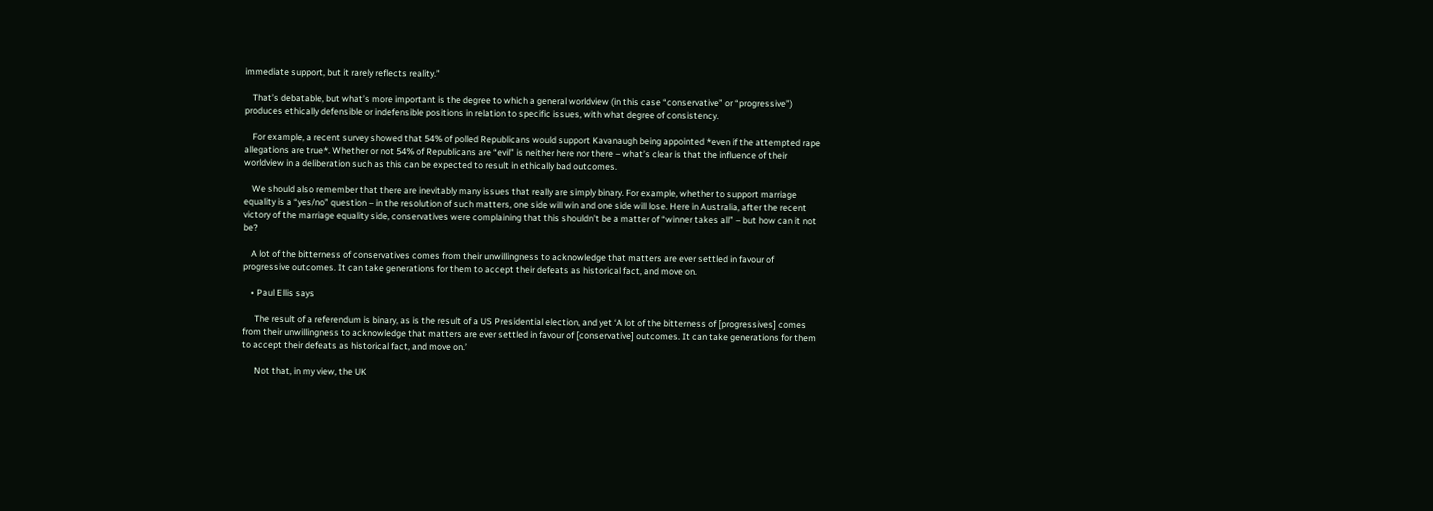immediate support, but it rarely reflects reality.”

    That’s debatable, but what’s more important is the degree to which a general worldview (in this case “conservative” or “progressive”) produces ethically defensible or indefensible positions in relation to specific issues, with what degree of consistency.

    For example, a recent survey showed that 54% of polled Republicans would support Kavanaugh being appointed *even if the attempted rape allegations are true*. Whether or not 54% of Republicans are “evil” is neither here nor there – what’s clear is that the influence of their worldview in a deliberation such as this can be expected to result in ethically bad outcomes.

    We should also remember that there are inevitably many issues that really are simply binary. For example, whether to support marriage equality is a “yes/no” question – in the resolution of such matters, one side will win and one side will lose. Here in Australia, after the recent victory of the marriage equality side, conservatives were complaining that this shouldn’t be a matter of “winner takes all” – but how can it not be?

    A lot of the bitterness of conservatives comes from their unwillingness to acknowledge that matters are ever settled in favour of progressive outcomes. It can take generations for them to accept their defeats as historical fact, and move on.

    • Paul Ellis says

      The result of a referendum is binary, as is the result of a US Presidential election, and yet ‘A lot of the bitterness of [progressives] comes from their unwillingness to acknowledge that matters are ever settled in favour of [conservative] outcomes. It can take generations for them to accept their defeats as historical fact, and move on.’

      Not that, in my view, the UK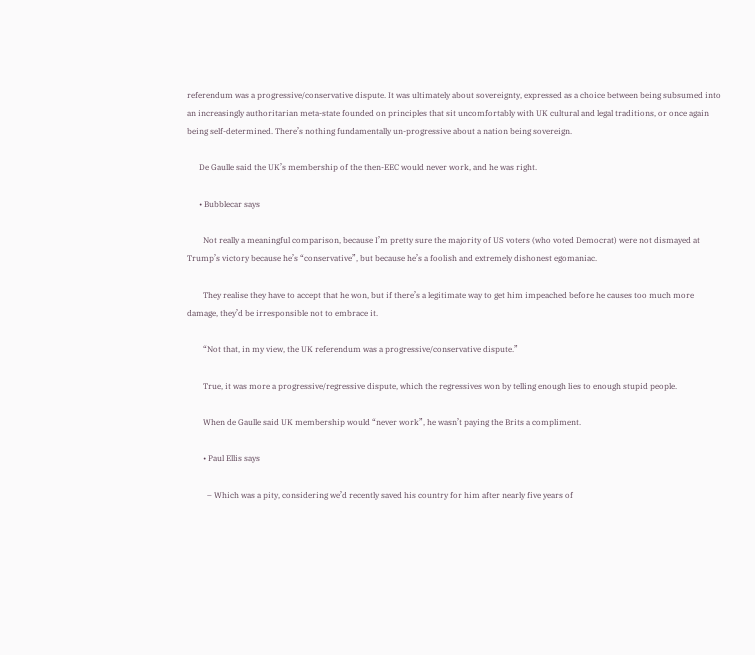referendum was a progressive/conservative dispute. It was ultimately about sovereignty, expressed as a choice between being subsumed into an increasingly authoritarian meta-state founded on principles that sit uncomfortably with UK cultural and legal traditions, or once again being self-determined. There’s nothing fundamentally un-progressive about a nation being sovereign.

      De Gaulle said the UK’s membership of the then-EEC would never work, and he was right.

      • Bubblecar says

        Not really a meaningful comparison, because I’m pretty sure the majority of US voters (who voted Democrat) were not dismayed at Trump’s victory because he’s “conservative”, but because he’s a foolish and extremely dishonest egomaniac.

        They realise they have to accept that he won, but if there’s a legitimate way to get him impeached before he causes too much more damage, they’d be irresponsible not to embrace it.

        “Not that, in my view, the UK referendum was a progressive/conservative dispute.”

        True, it was more a progressive/regressive dispute, which the regressives won by telling enough lies to enough stupid people.

        When de Gaulle said UK membership would “never work”, he wasn’t paying the Brits a compliment.

        • Paul Ellis says

          – Which was a pity, considering we’d recently saved his country for him after nearly five years of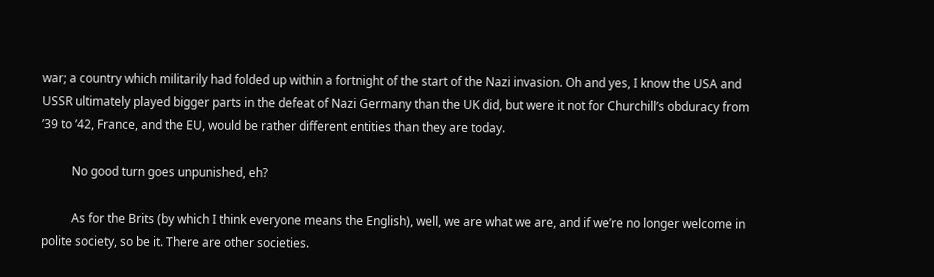war; a country which militarily had folded up within a fortnight of the start of the Nazi invasion. Oh and yes, I know the USA and USSR ultimately played bigger parts in the defeat of Nazi Germany than the UK did, but were it not for Churchill’s obduracy from ’39 to ’42, France, and the EU, would be rather different entities than they are today.

          No good turn goes unpunished, eh?

          As for the Brits (by which I think everyone means the English), well, we are what we are, and if we’re no longer welcome in polite society, so be it. There are other societies.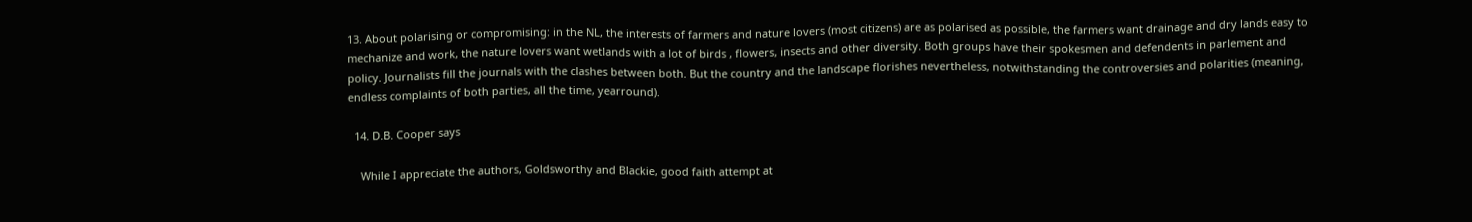13. About polarising or compromising: in the NL, the interests of farmers and nature lovers (most citizens) are as polarised as possible, the farmers want drainage and dry lands easy to mechanize and work, the nature lovers want wetlands with a lot of birds , flowers, insects and other diversity. Both groups have their spokesmen and defendents in parlement and policy. Journalists fill the journals with the clashes between both. But the country and the landscape florishes nevertheless, notwithstanding the controversies and polarities (meaning, endless complaints of both parties, all the time, yearround).

  14. D.B. Cooper says

    While I appreciate the authors, Goldsworthy and Blackie, good faith attempt at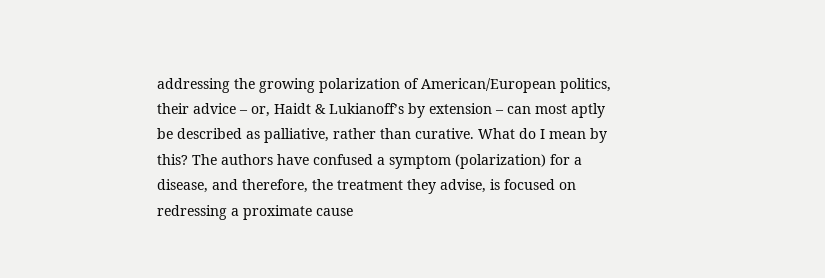addressing the growing polarization of American/European politics, their advice – or, Haidt & Lukianoff’s by extension – can most aptly be described as palliative, rather than curative. What do I mean by this? The authors have confused a symptom (polarization) for a disease, and therefore, the treatment they advise, is focused on redressing a proximate cause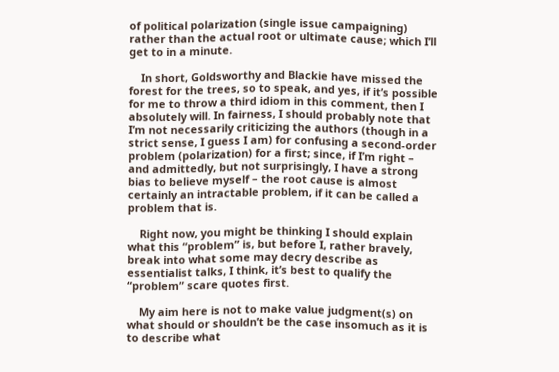of political polarization (single issue campaigning) rather than the actual root or ultimate cause; which I’ll get to in a minute.

    In short, Goldsworthy and Blackie have missed the forest for the trees, so to speak, and yes, if it’s possible for me to throw a third idiom in this comment, then I absolutely will. In fairness, I should probably note that I’m not necessarily criticizing the authors (though in a strict sense, I guess I am) for confusing a second-order problem (polarization) for a first; since, if I’m right – and admittedly, but not surprisingly, I have a strong bias to believe myself – the root cause is almost certainly an intractable problem, if it can be called a problem that is.

    Right now, you might be thinking I should explain what this “problem” is, but before I, rather bravely, break into what some may decry describe as essentialist talks, I think, it’s best to qualify the “problem” scare quotes first.

    My aim here is not to make value judgment(s) on what should or shouldn’t be the case insomuch as it is to describe what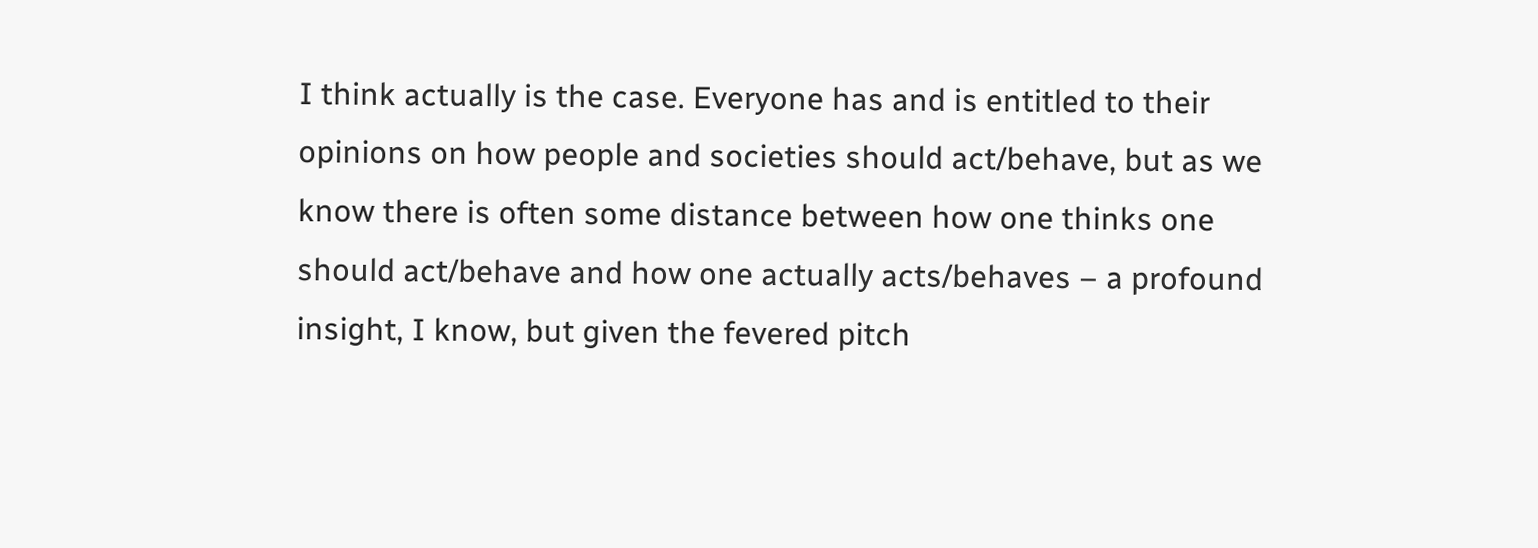I think actually is the case. Everyone has and is entitled to their opinions on how people and societies should act/behave, but as we know there is often some distance between how one thinks one should act/behave and how one actually acts/behaves – a profound insight, I know, but given the fevered pitch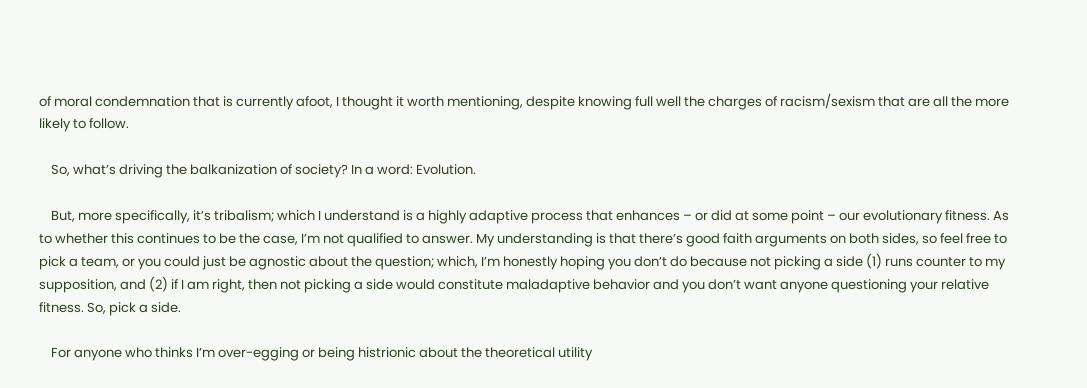of moral condemnation that is currently afoot, I thought it worth mentioning, despite knowing full well the charges of racism/sexism that are all the more likely to follow.

    So, what’s driving the balkanization of society? In a word: Evolution.

    But, more specifically, it’s tribalism; which I understand is a highly adaptive process that enhances – or did at some point – our evolutionary fitness. As to whether this continues to be the case, I’m not qualified to answer. My understanding is that there’s good faith arguments on both sides, so feel free to pick a team, or you could just be agnostic about the question; which, I’m honestly hoping you don’t do because not picking a side (1) runs counter to my supposition, and (2) if I am right, then not picking a side would constitute maladaptive behavior and you don’t want anyone questioning your relative fitness. So, pick a side.

    For anyone who thinks I’m over-egging or being histrionic about the theoretical utility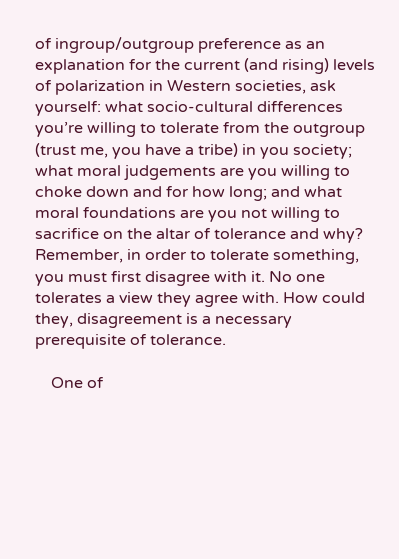of ingroup/outgroup preference as an explanation for the current (and rising) levels of polarization in Western societies, ask yourself: what socio-cultural differences you’re willing to tolerate from the outgroup (trust me, you have a tribe) in you society; what moral judgements are you willing to choke down and for how long; and what moral foundations are you not willing to sacrifice on the altar of tolerance and why? Remember, in order to tolerate something, you must first disagree with it. No one tolerates a view they agree with. How could they, disagreement is a necessary prerequisite of tolerance.

    One of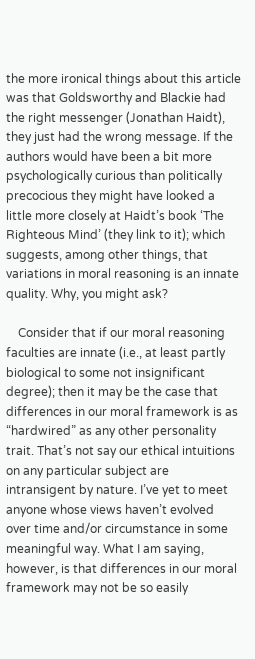the more ironical things about this article was that Goldsworthy and Blackie had the right messenger (Jonathan Haidt), they just had the wrong message. If the authors would have been a bit more psychologically curious than politically precocious they might have looked a little more closely at Haidt’s book ‘The Righteous Mind’ (they link to it); which suggests, among other things, that variations in moral reasoning is an innate quality. Why, you might ask?

    Consider that if our moral reasoning faculties are innate (i.e., at least partly biological to some not insignificant degree); then it may be the case that differences in our moral framework is as “hardwired” as any other personality trait. That’s not say our ethical intuitions on any particular subject are intransigent by nature. I’ve yet to meet anyone whose views haven’t evolved over time and/or circumstance in some meaningful way. What I am saying, however, is that differences in our moral framework may not be so easily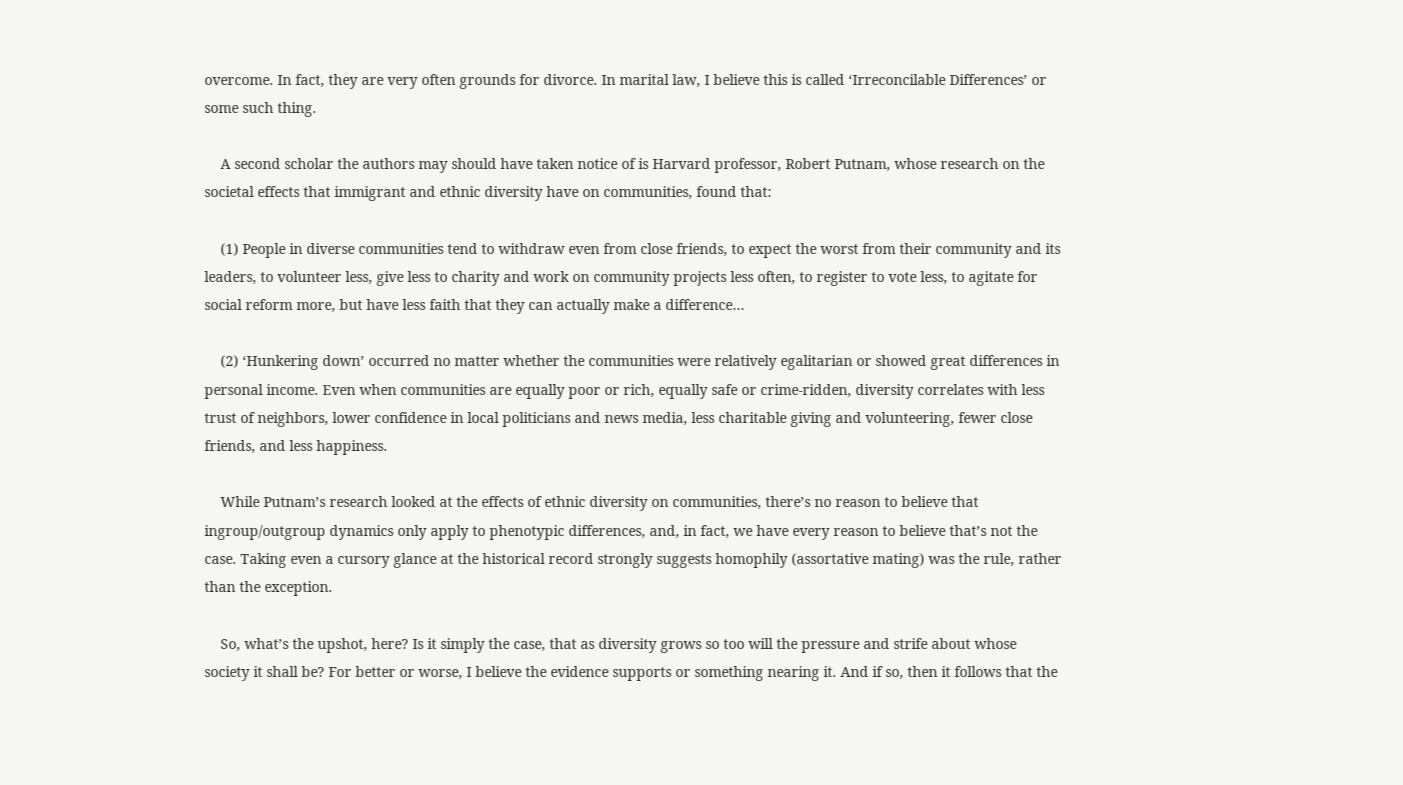overcome. In fact, they are very often grounds for divorce. In marital law, I believe this is called ‘Irreconcilable Differences’ or some such thing.

    A second scholar the authors may should have taken notice of is Harvard professor, Robert Putnam, whose research on the societal effects that immigrant and ethnic diversity have on communities, found that:

    (1) People in diverse communities tend to withdraw even from close friends, to expect the worst from their community and its leaders, to volunteer less, give less to charity and work on community projects less often, to register to vote less, to agitate for social reform more, but have less faith that they can actually make a difference…

    (2) ‘Hunkering down’ occurred no matter whether the communities were relatively egalitarian or showed great differences in personal income. Even when communities are equally poor or rich, equally safe or crime-ridden, diversity correlates with less trust of neighbors, lower confidence in local politicians and news media, less charitable giving and volunteering, fewer close friends, and less happiness.

    While Putnam’s research looked at the effects of ethnic diversity on communities, there’s no reason to believe that ingroup/outgroup dynamics only apply to phenotypic differences, and, in fact, we have every reason to believe that’s not the case. Taking even a cursory glance at the historical record strongly suggests homophily (assortative mating) was the rule, rather than the exception.

    So, what’s the upshot, here? Is it simply the case, that as diversity grows so too will the pressure and strife about whose society it shall be? For better or worse, I believe the evidence supports or something nearing it. And if so, then it follows that the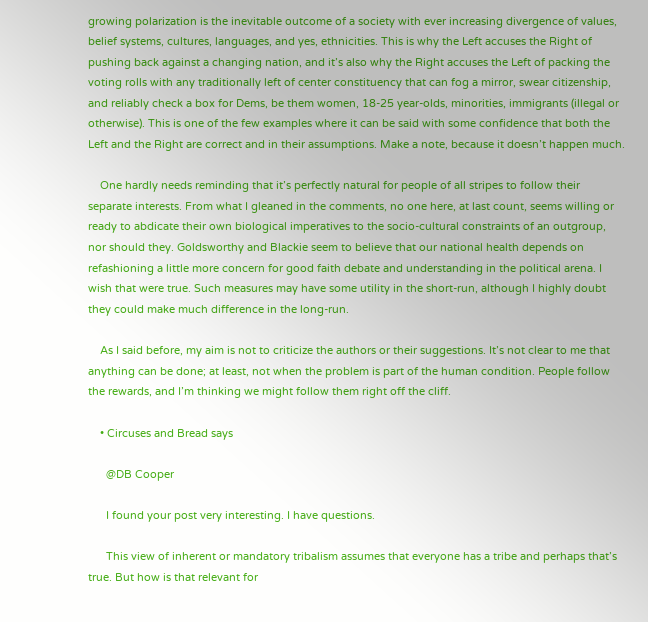growing polarization is the inevitable outcome of a society with ever increasing divergence of values, belief systems, cultures, languages, and yes, ethnicities. This is why the Left accuses the Right of pushing back against a changing nation, and it’s also why the Right accuses the Left of packing the voting rolls with any traditionally left of center constituency that can fog a mirror, swear citizenship, and reliably check a box for Dems, be them women, 18-25 year-olds, minorities, immigrants (illegal or otherwise). This is one of the few examples where it can be said with some confidence that both the Left and the Right are correct and in their assumptions. Make a note, because it doesn’t happen much.

    One hardly needs reminding that it’s perfectly natural for people of all stripes to follow their separate interests. From what I gleaned in the comments, no one here, at last count, seems willing or ready to abdicate their own biological imperatives to the socio-cultural constraints of an outgroup, nor should they. Goldsworthy and Blackie seem to believe that our national health depends on refashioning a little more concern for good faith debate and understanding in the political arena. I wish that were true. Such measures may have some utility in the short-run, although I highly doubt they could make much difference in the long-run.

    As I said before, my aim is not to criticize the authors or their suggestions. It’s not clear to me that anything can be done; at least, not when the problem is part of the human condition. People follow the rewards, and I’m thinking we might follow them right off the cliff.

    • Circuses and Bread says

      @DB Cooper

      I found your post very interesting. I have questions.

      This view of inherent or mandatory tribalism assumes that everyone has a tribe and perhaps that’s true. But how is that relevant for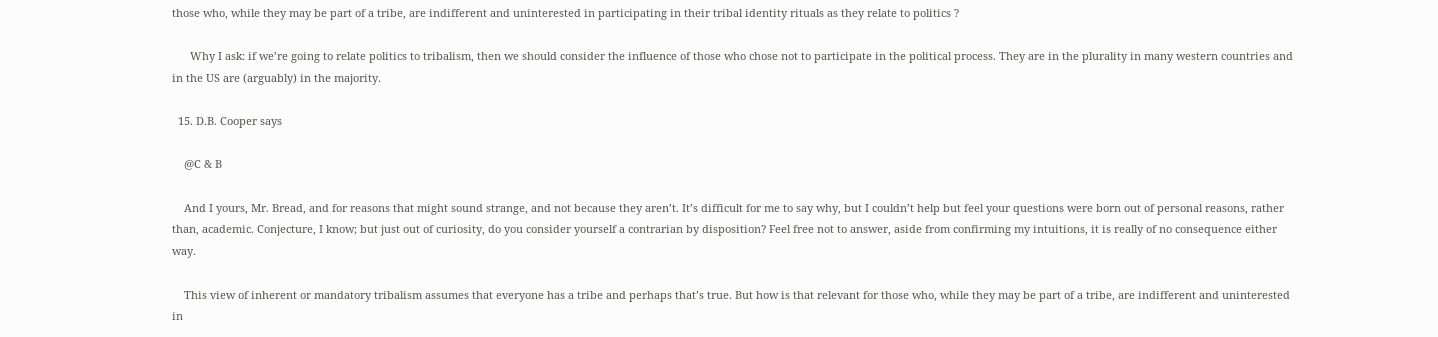those who, while they may be part of a tribe, are indifferent and uninterested in participating in their tribal identity rituals as they relate to politics ?

      Why I ask: if we’re going to relate politics to tribalism, then we should consider the influence of those who chose not to participate in the political process. They are in the plurality in many western countries and in the US are (arguably) in the majority.

  15. D.B. Cooper says

    @C & B

    And I yours, Mr. Bread, and for reasons that might sound strange, and not because they aren’t. It’s difficult for me to say why, but I couldn’t help but feel your questions were born out of personal reasons, rather than, academic. Conjecture, I know; but just out of curiosity, do you consider yourself a contrarian by disposition? Feel free not to answer, aside from confirming my intuitions, it is really of no consequence either way.

    This view of inherent or mandatory tribalism assumes that everyone has a tribe and perhaps that’s true. But how is that relevant for those who, while they may be part of a tribe, are indifferent and uninterested in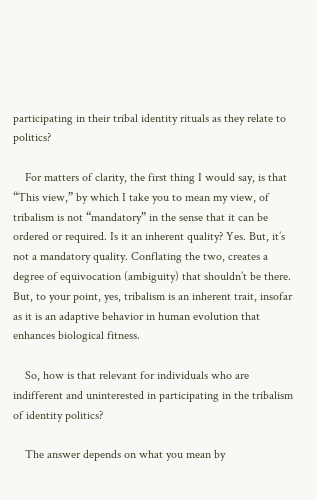participating in their tribal identity rituals as they relate to politics?

    For matters of clarity, the first thing I would say, is that “This view,” by which I take you to mean my view, of tribalism is not “mandatory” in the sense that it can be ordered or required. Is it an inherent quality? Yes. But, it’s not a mandatory quality. Conflating the two, creates a degree of equivocation (ambiguity) that shouldn’t be there. But, to your point, yes, tribalism is an inherent trait, insofar as it is an adaptive behavior in human evolution that enhances biological fitness.

    So, how is that relevant for individuals who are indifferent and uninterested in participating in the tribalism of identity politics?

    The answer depends on what you mean by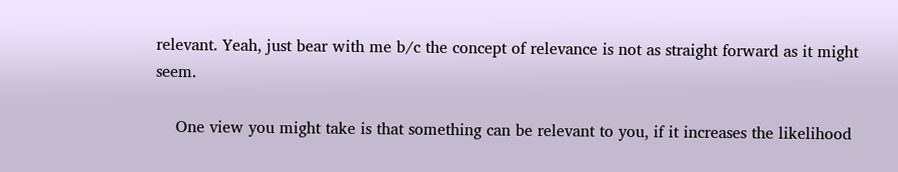relevant. Yeah, just bear with me b/c the concept of relevance is not as straight forward as it might seem.

    One view you might take is that something can be relevant to you, if it increases the likelihood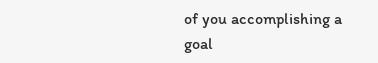of you accomplishing a goal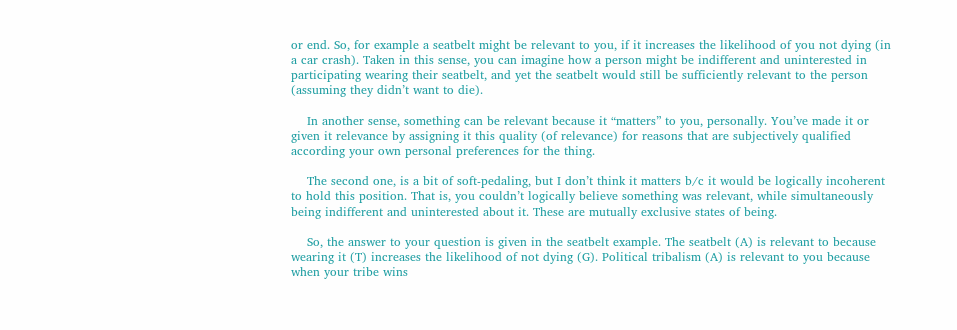or end. So, for example a seatbelt might be relevant to you, if it increases the likelihood of you not dying (in a car crash). Taken in this sense, you can imagine how a person might be indifferent and uninterested in participating wearing their seatbelt, and yet the seatbelt would still be sufficiently relevant to the person (assuming they didn’t want to die).

    In another sense, something can be relevant because it “matters” to you, personally. You’ve made it or given it relevance by assigning it this quality (of relevance) for reasons that are subjectively qualified according your own personal preferences for the thing.

    The second one, is a bit of soft-pedaling, but I don’t think it matters b/c it would be logically incoherent to hold this position. That is, you couldn’t logically believe something was relevant, while simultaneously being indifferent and uninterested about it. These are mutually exclusive states of being.

    So, the answer to your question is given in the seatbelt example. The seatbelt (A) is relevant to because wearing it (T) increases the likelihood of not dying (G). Political tribalism (A) is relevant to you because when your tribe wins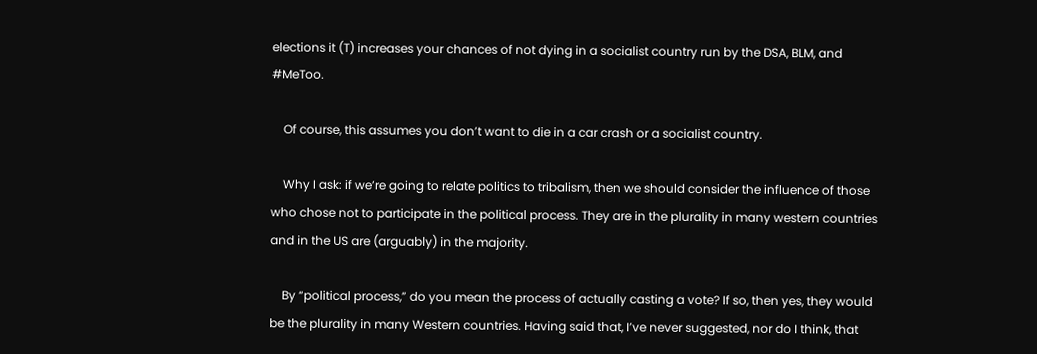elections it (T) increases your chances of not dying in a socialist country run by the DSA, BLM, and #MeToo.

    Of course, this assumes you don’t want to die in a car crash or a socialist country.

    Why I ask: if we’re going to relate politics to tribalism, then we should consider the influence of those who chose not to participate in the political process. They are in the plurality in many western countries and in the US are (arguably) in the majority.

    By “political process,” do you mean the process of actually casting a vote? If so, then yes, they would be the plurality in many Western countries. Having said that, I’ve never suggested, nor do I think, that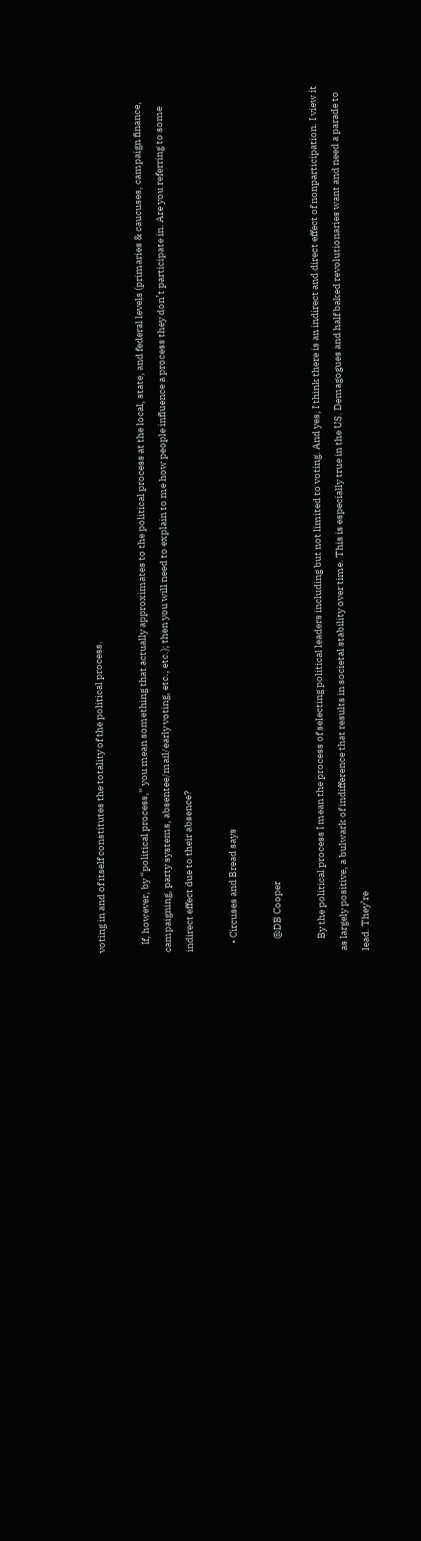voting in and of itself constitutes the totality of the political process.

    If, however, by “political process,” you mean something that actually approximates to the political process at the local, state, and federal levels (primaries & caucuses, campaign finance, campaigning, party systems, absentee/mail/early voting, etc., etc.); then you will need to explain to me how people influence a process they don’t participate in. Are you referring to some indirect effect due to their absence?

    • Circuses and Bread says

      @DB Cooper

      By the political process I mean the process of selecting political leaders including but not limited to voting. And yes, I think there is an indirect and direct effect of nonparticipation. I view it as largely positive, a bulwark of indifference that results in societal stability over time. This is especially true in the US. Demagogues and half baked revolutionaries want and need a parade to lead. They’re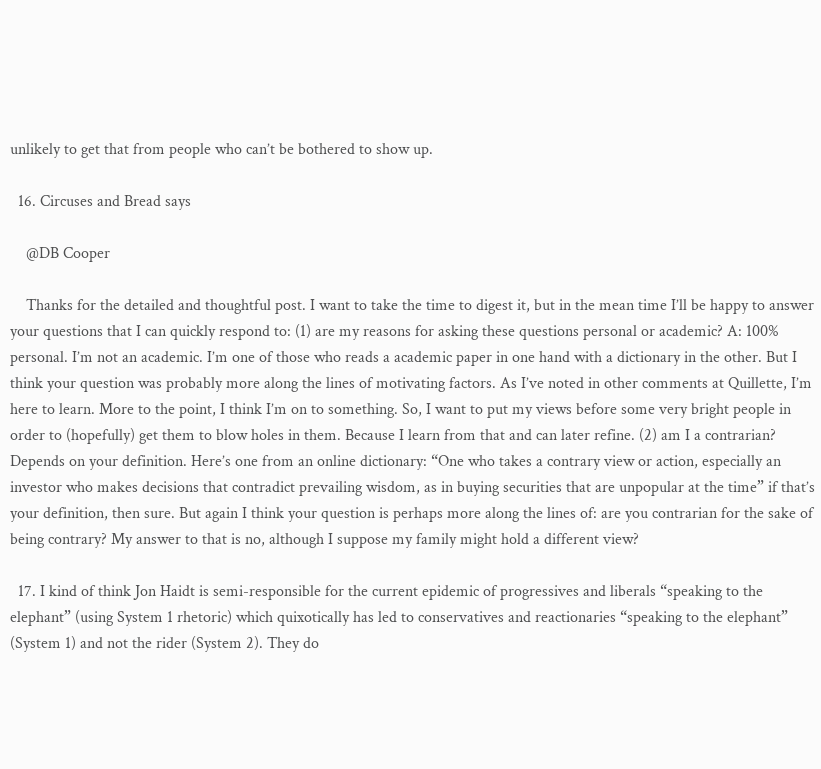unlikely to get that from people who can’t be bothered to show up.

  16. Circuses and Bread says

    @DB Cooper

    Thanks for the detailed and thoughtful post. I want to take the time to digest it, but in the mean time I’ll be happy to answer your questions that I can quickly respond to: (1) are my reasons for asking these questions personal or academic? A: 100% personal. I’m not an academic. I’m one of those who reads a academic paper in one hand with a dictionary in the other. But I think your question was probably more along the lines of motivating factors. As I’ve noted in other comments at Quillette, I’m here to learn. More to the point, I think I’m on to something. So, I want to put my views before some very bright people in order to (hopefully) get them to blow holes in them. Because I learn from that and can later refine. (2) am I a contrarian? Depends on your definition. Here’s one from an online dictionary: “One who takes a contrary view or action, especially an investor who makes decisions that contradict prevailing wisdom, as in buying securities that are unpopular at the time” if that’s your definition, then sure. But again I think your question is perhaps more along the lines of: are you contrarian for the sake of being contrary? My answer to that is no, although I suppose my family might hold a different view?

  17. I kind of think Jon Haidt is semi-responsible for the current epidemic of progressives and liberals “speaking to the elephant” (using System 1 rhetoric) which quixotically has led to conservatives and reactionaries “speaking to the elephant” (System 1) and not the rider (System 2). They do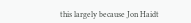this largely because Jon Haidt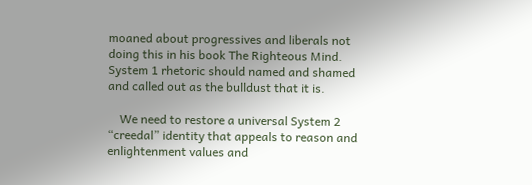moaned about progressives and liberals not doing this in his book The Righteous Mind. System 1 rhetoric should named and shamed and called out as the bulldust that it is.

    We need to restore a universal System 2 “creedal” identity that appeals to reason and enlightenment values and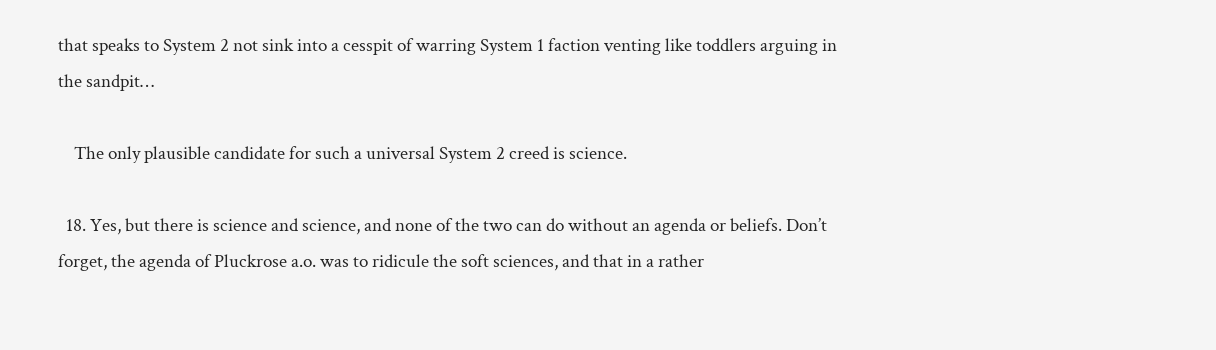that speaks to System 2 not sink into a cesspit of warring System 1 faction venting like toddlers arguing in the sandpit…

    The only plausible candidate for such a universal System 2 creed is science.

  18. Yes, but there is science and science, and none of the two can do without an agenda or beliefs. Don’t forget, the agenda of Pluckrose a.o. was to ridicule the soft sciences, and that in a rather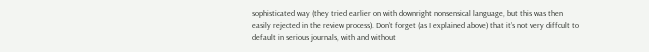sophisticated way (they tried earlier on with downright nonsensical language, but this was then easily rejected in the review process). Don’t forget (as I explained above) that it’s not very diffcult to default in serious journals, with and without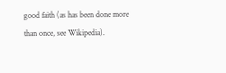good faith (as has been done more than once, see Wikipedia).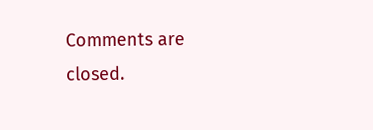Comments are closed.